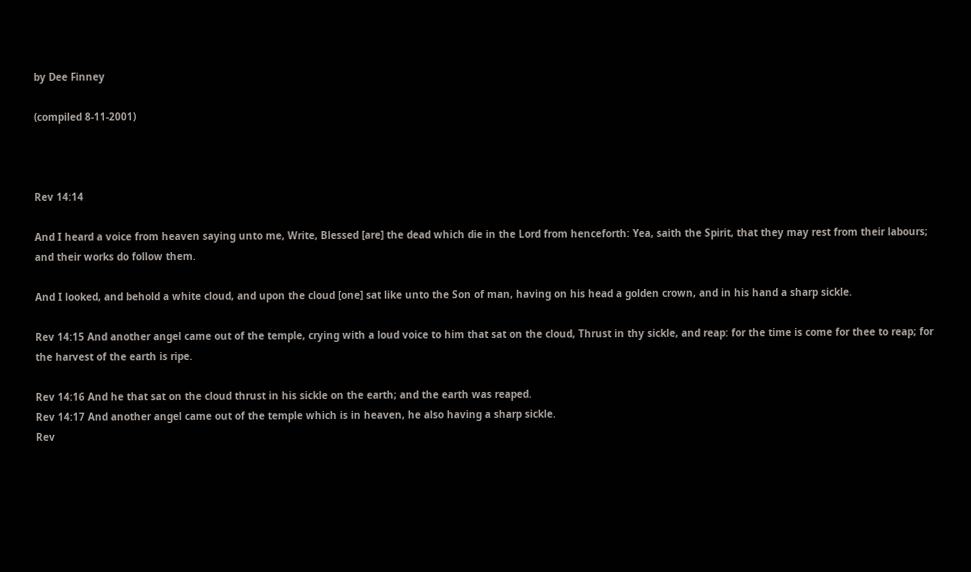by Dee Finney

(compiled 8-11-2001)



Rev 14:14

And I heard a voice from heaven saying unto me, Write, Blessed [are] the dead which die in the Lord from henceforth: Yea, saith the Spirit, that they may rest from their labours; and their works do follow them.

And I looked, and behold a white cloud, and upon the cloud [one] sat like unto the Son of man, having on his head a golden crown, and in his hand a sharp sickle.

Rev 14:15 And another angel came out of the temple, crying with a loud voice to him that sat on the cloud, Thrust in thy sickle, and reap: for the time is come for thee to reap; for the harvest of the earth is ripe.

Rev 14:16 And he that sat on the cloud thrust in his sickle on the earth; and the earth was reaped.
Rev 14:17 And another angel came out of the temple which is in heaven, he also having a sharp sickle.
Rev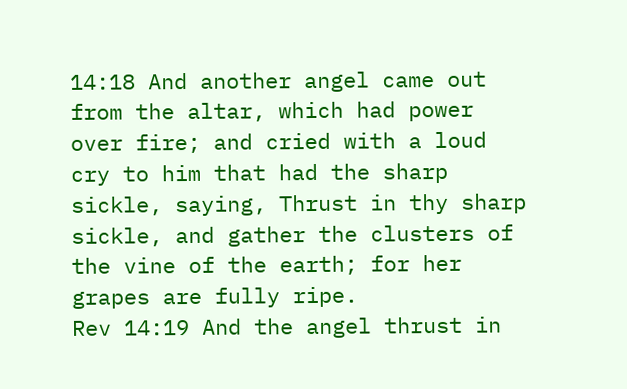14:18 And another angel came out from the altar, which had power over fire; and cried with a loud cry to him that had the sharp sickle, saying, Thrust in thy sharp sickle, and gather the clusters of the vine of the earth; for her grapes are fully ripe.
Rev 14:19 And the angel thrust in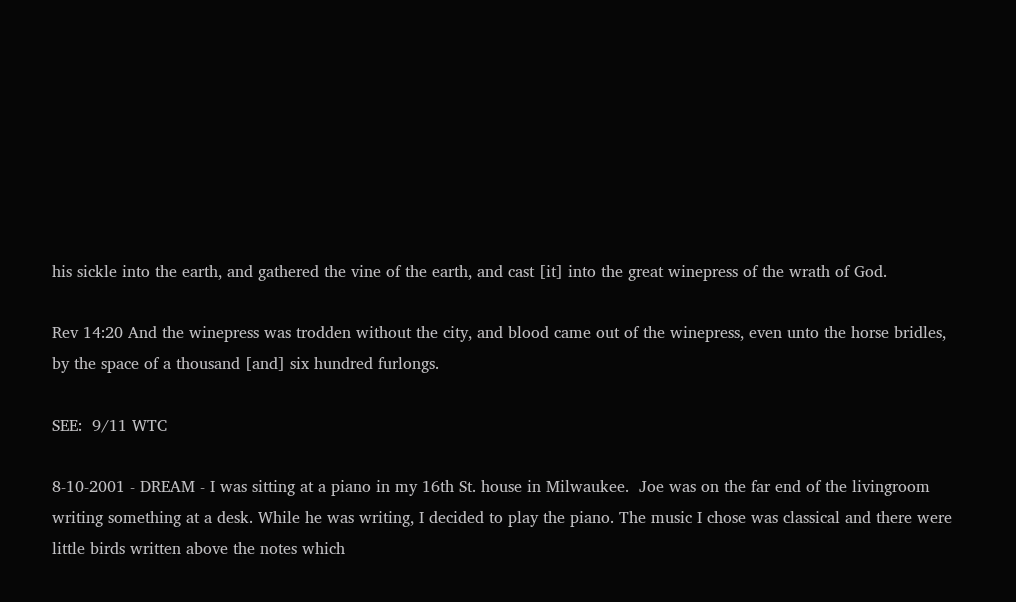his sickle into the earth, and gathered the vine of the earth, and cast [it] into the great winepress of the wrath of God.

Rev 14:20 And the winepress was trodden without the city, and blood came out of the winepress, even unto the horse bridles, by the space of a thousand [and] six hundred furlongs.

SEE:  9/11 WTC

8-10-2001 - DREAM - I was sitting at a piano in my 16th St. house in Milwaukee.  Joe was on the far end of the livingroom writing something at a desk. While he was writing, I decided to play the piano. The music I chose was classical and there were little birds written above the notes which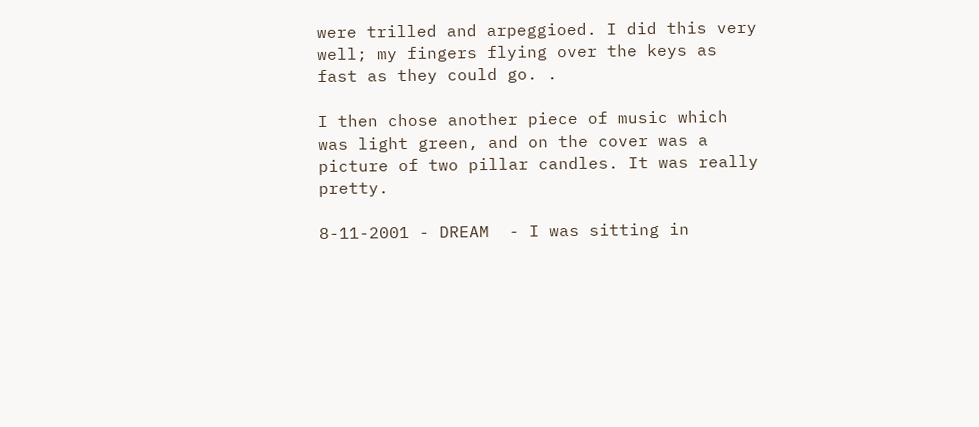were trilled and arpeggioed. I did this very well; my fingers flying over the keys as fast as they could go. .

I then chose another piece of music which was light green, and on the cover was a picture of two pillar candles. It was really pretty.

8-11-2001 - DREAM  - I was sitting in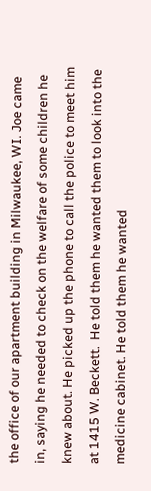the office of our apartment building in Milwaukee, WI. Joe came in, saying he needed to check on the welfare of some children he knew about. He picked up the phone to call the police to meet him at 1415 W. Beckett.  He told them he wanted them to look into the medicine cabinet. He told them he wanted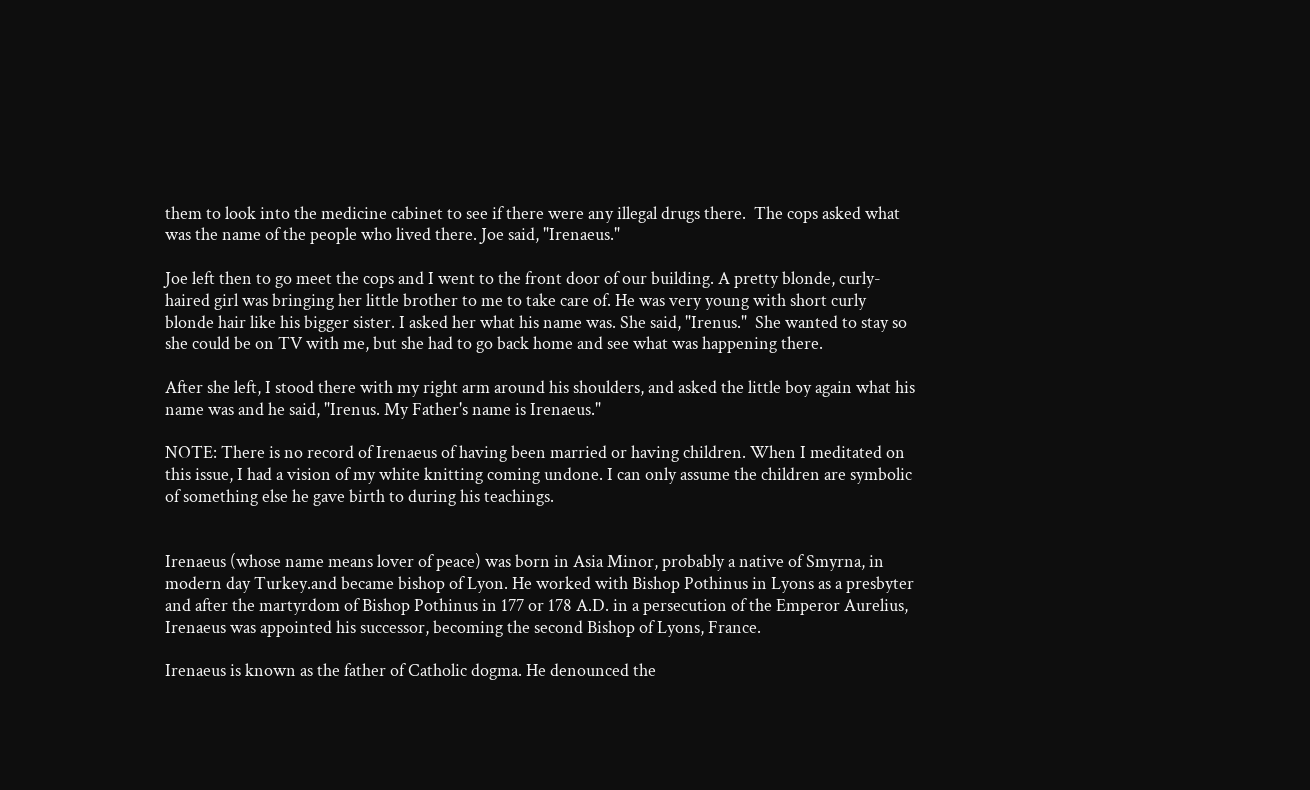them to look into the medicine cabinet to see if there were any illegal drugs there.  The cops asked what was the name of the people who lived there. Joe said, "Irenaeus."

Joe left then to go meet the cops and I went to the front door of our building. A pretty blonde, curly-haired girl was bringing her little brother to me to take care of. He was very young with short curly blonde hair like his bigger sister. I asked her what his name was. She said, "Irenus."  She wanted to stay so she could be on TV with me, but she had to go back home and see what was happening there.

After she left, I stood there with my right arm around his shoulders, and asked the little boy again what his name was and he said, "Irenus. My Father's name is Irenaeus."

NOTE: There is no record of Irenaeus of having been married or having children. When I meditated on this issue, I had a vision of my white knitting coming undone. I can only assume the children are symbolic of something else he gave birth to during his teachings.


Irenaeus (whose name means lover of peace) was born in Asia Minor, probably a native of Smyrna, in modern day Turkey.and became bishop of Lyon. He worked with Bishop Pothinus in Lyons as a presbyter and after the martyrdom of Bishop Pothinus in 177 or 178 A.D. in a persecution of the Emperor Aurelius, Irenaeus was appointed his successor, becoming the second Bishop of Lyons, France.

Irenaeus is known as the father of Catholic dogma. He denounced the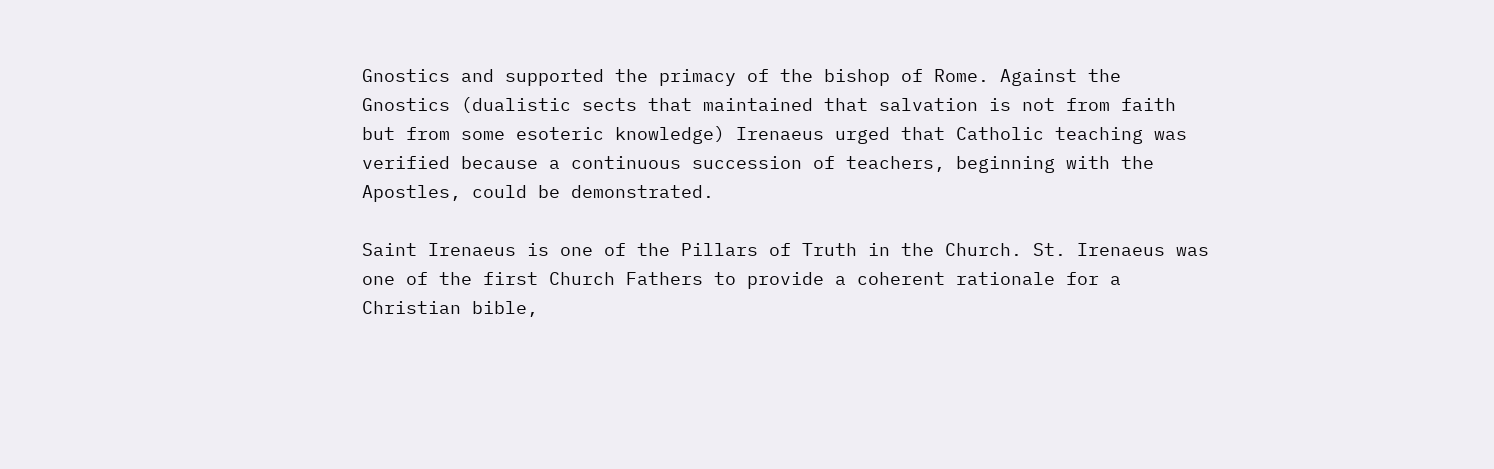Gnostics and supported the primacy of the bishop of Rome. Against the Gnostics (dualistic sects that maintained that salvation is not from faith but from some esoteric knowledge) Irenaeus urged that Catholic teaching was verified because a continuous succession of teachers, beginning with the Apostles, could be demonstrated.

Saint Irenaeus is one of the Pillars of Truth in the Church. St. Irenaeus was one of the first Church Fathers to provide a coherent rationale for a Christian bible,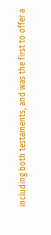including both testaments, and was the first to offer a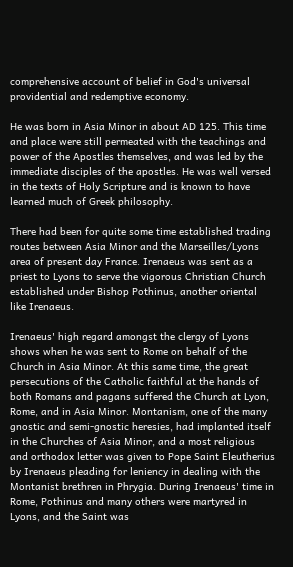comprehensive account of belief in God's universal providential and redemptive economy.

He was born in Asia Minor in about AD 125. This time and place were still permeated with the teachings and power of the Apostles themselves, and was led by the immediate disciples of the apostles. He was well versed in the texts of Holy Scripture and is known to have learned much of Greek philosophy.

There had been for quite some time established trading routes between Asia Minor and the Marseilles/Lyons area of present day France. Irenaeus was sent as a priest to Lyons to serve the vigorous Christian Church established under Bishop Pothinus, another oriental like Irenaeus.

Irenaeus' high regard amongst the clergy of Lyons shows when he was sent to Rome on behalf of the Church in Asia Minor. At this same time, the great persecutions of the Catholic faithful at the hands of both Romans and pagans suffered the Church at Lyon, Rome, and in Asia Minor. Montanism, one of the many gnostic and semi-gnostic heresies, had implanted itself in the Churches of Asia Minor, and a most religious and orthodox letter was given to Pope Saint Eleutherius by Irenaeus pleading for leniency in dealing with the Montanist brethren in Phrygia. During Irenaeus' time in Rome, Pothinus and many others were martyred in Lyons, and the Saint was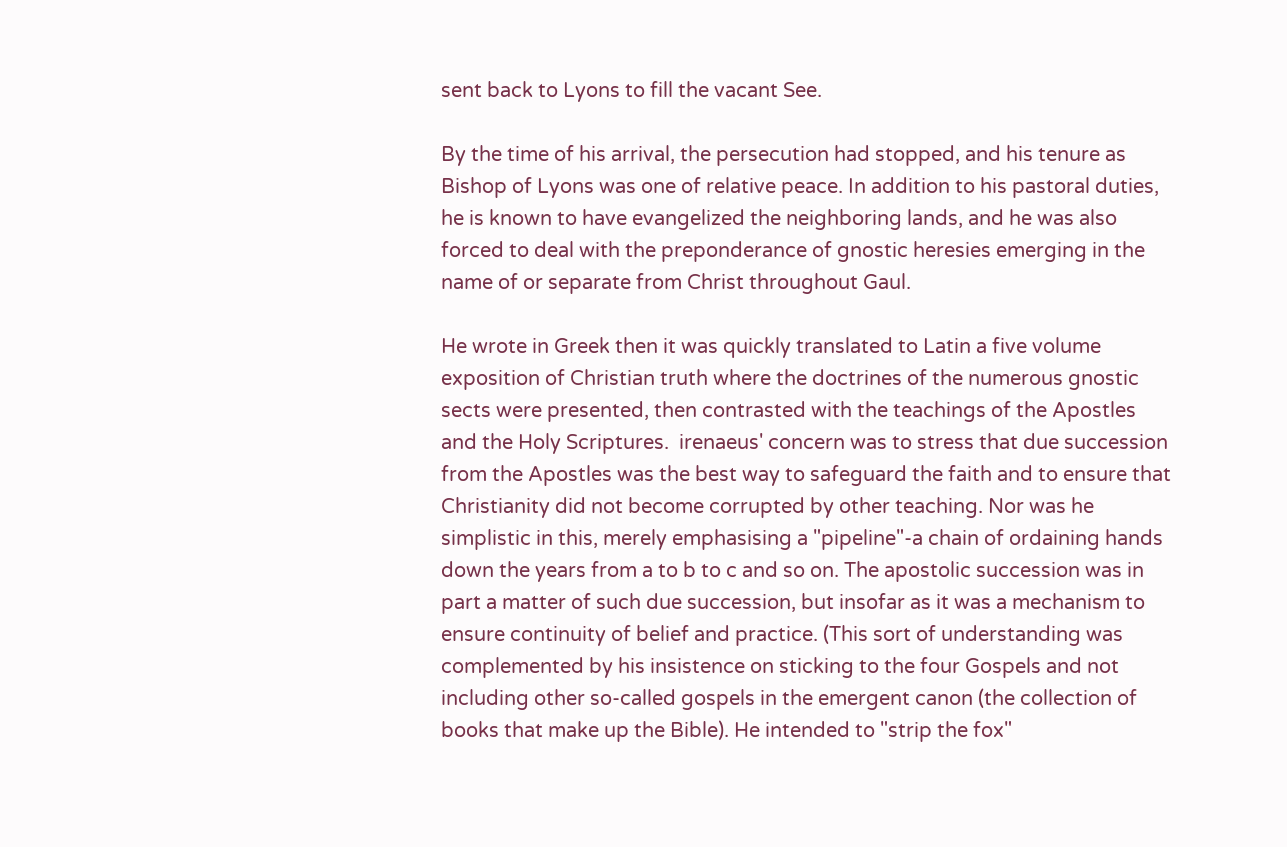sent back to Lyons to fill the vacant See.

By the time of his arrival, the persecution had stopped, and his tenure as Bishop of Lyons was one of relative peace. In addition to his pastoral duties, he is known to have evangelized the neighboring lands, and he was also forced to deal with the preponderance of gnostic heresies emerging in the name of or separate from Christ throughout Gaul.

He wrote in Greek then it was quickly translated to Latin a five volume exposition of Christian truth where the doctrines of the numerous gnostic sects were presented, then contrasted with the teachings of the Apostles and the Holy Scriptures.  irenaeus' concern was to stress that due succession from the Apostles was the best way to safeguard the faith and to ensure that Christianity did not become corrupted by other teaching. Nor was he simplistic in this, merely emphasising a "pipeline"-a chain of ordaining hands down the years from a to b to c and so on. The apostolic succession was in part a matter of such due succession, but insofar as it was a mechanism to ensure continuity of belief and practice. (This sort of understanding was complemented by his insistence on sticking to the four Gospels and not including other so-called gospels in the emergent canon (the collection of books that make up the Bible). He intended to "strip the fox"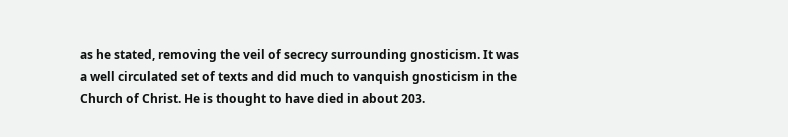as he stated, removing the veil of secrecy surrounding gnosticism. It was a well circulated set of texts and did much to vanquish gnosticism in the Church of Christ. He is thought to have died in about 203.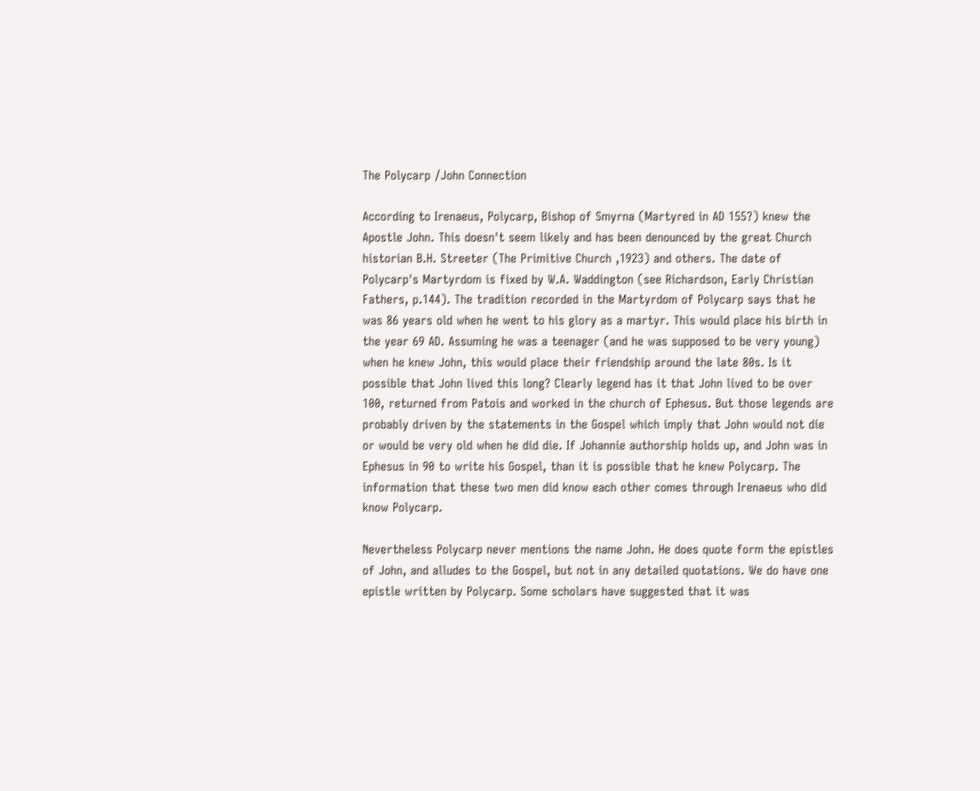The Polycarp /John Connection

According to Irenaeus, Polycarp, Bishop of Smyrna (Martyred in AD 155?) knew the Apostle John. This doesn't seem likely and has been denounced by the great Church historian B.H. Streeter (The Primitive Church ,1923) and others. The date of Polycarp's Martyrdom is fixed by W.A. Waddington (see Richardson, Early Christian Fathers, p.144). The tradition recorded in the Martyrdom of Polycarp says that he was 86 years old when he went to his glory as a martyr. This would place his birth in the year 69 AD. Assuming he was a teenager (and he was supposed to be very young) when he knew John, this would place their friendship around the late 80s. Is it possible that John lived this long? Clearly legend has it that John lived to be over 100, returned from Patois and worked in the church of Ephesus. But those legends are probably driven by the statements in the Gospel which imply that John would not die or would be very old when he did die. If Johannie authorship holds up, and John was in Ephesus in 90 to write his Gospel, than it is possible that he knew Polycarp. The information that these two men did know each other comes through Irenaeus who did know Polycarp.

Nevertheless Polycarp never mentions the name John. He does quote form the epistles of John, and alludes to the Gospel, but not in any detailed quotations. We do have one epistle written by Polycarp. Some scholars have suggested that it was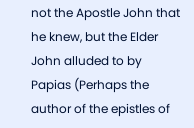not the Apostle John that he knew, but the Elder John alluded to by Papias (Perhaps the author of the epistles of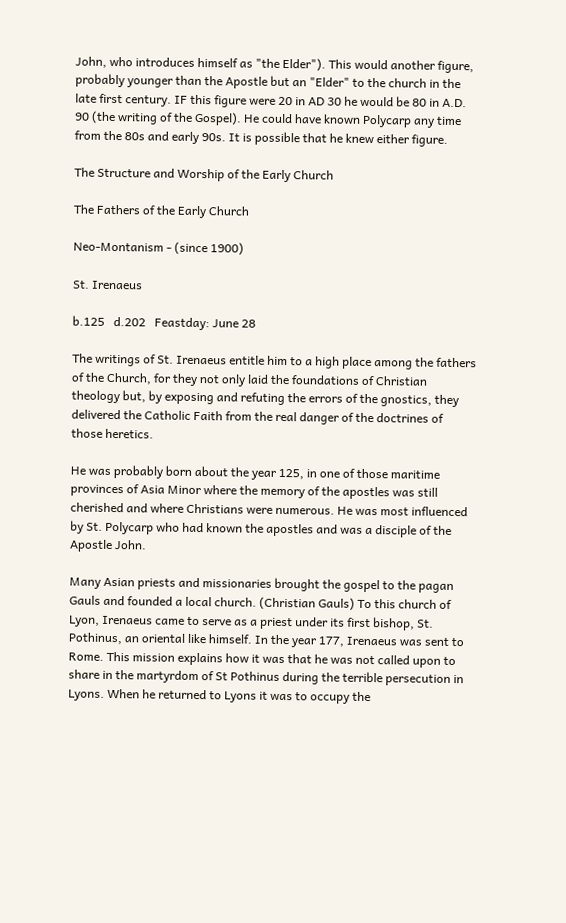John, who introduces himself as "the Elder"). This would another figure, probably younger than the Apostle but an "Elder" to the church in the late first century. IF this figure were 20 in AD 30 he would be 80 in A.D. 90 (the writing of the Gospel). He could have known Polycarp any time from the 80s and early 90s. It is possible that he knew either figure.

The Structure and Worship of the Early Church

The Fathers of the Early Church

Neo-Montanism - (since 1900)

St. Irenaeus

b.125   d.202   Feastday: June 28

The writings of St. Irenaeus entitle him to a high place among the fathers of the Church, for they not only laid the foundations of Christian theology but, by exposing and refuting the errors of the gnostics, they delivered the Catholic Faith from the real danger of the doctrines of those heretics.

He was probably born about the year 125, in one of those maritime provinces of Asia Minor where the memory of the apostles was still cherished and where Christians were numerous. He was most influenced by St. Polycarp who had known the apostles and was a disciple of the Apostle John.

Many Asian priests and missionaries brought the gospel to the pagan Gauls and founded a local church. (Christian Gauls) To this church of Lyon, Irenaeus came to serve as a priest under its first bishop, St. Pothinus, an oriental like himself. In the year 177, Irenaeus was sent to Rome. This mission explains how it was that he was not called upon to share in the martyrdom of St Pothinus during the terrible persecution in Lyons. When he returned to Lyons it was to occupy the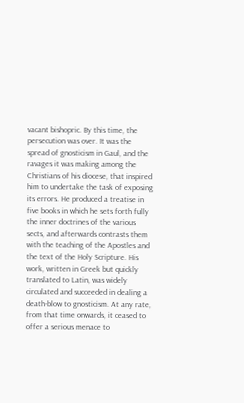vacant bishopric. By this time, the persecution was over. It was the spread of gnosticism in Gaul, and the ravages it was making among the Christians of his diocese, that inspired him to undertake the task of exposing its errors. He produced a treatise in five books in which he sets forth fully the inner doctrines of the various sects, and afterwards contrasts them with the teaching of the Apostles and the text of the Holy Scripture. His work, written in Greek but quickly translated to Latin, was widely circulated and succeeded in dealing a death-blow to gnosticism. At any rate, from that time onwards, it ceased to offer a serious menace to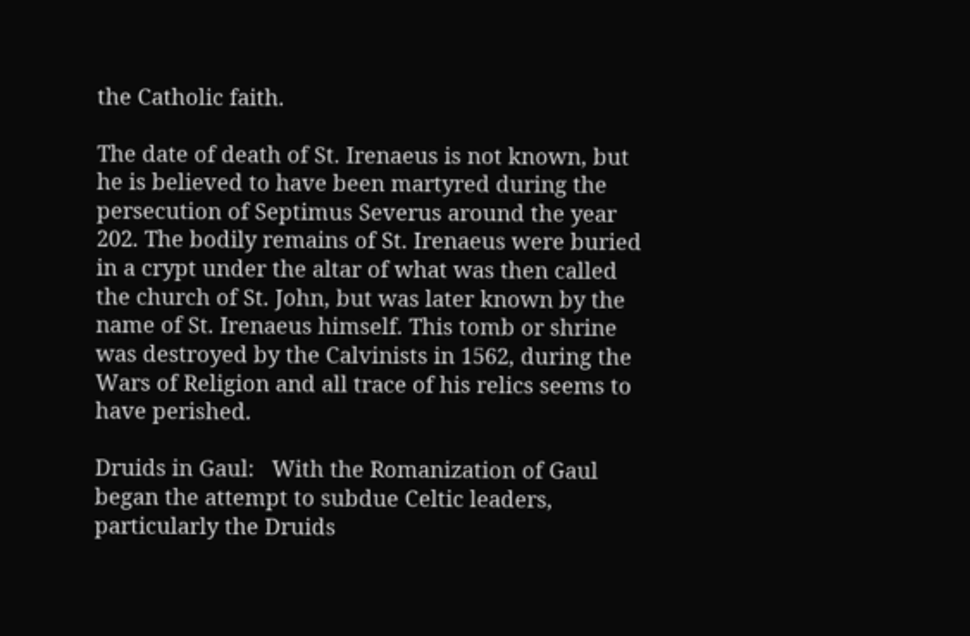the Catholic faith.

The date of death of St. Irenaeus is not known, but he is believed to have been martyred during the persecution of Septimus Severus around the year 202. The bodily remains of St. Irenaeus were buried in a crypt under the altar of what was then called the church of St. John, but was later known by the name of St. Irenaeus himself. This tomb or shrine was destroyed by the Calvinists in 1562, during the Wars of Religion and all trace of his relics seems to have perished.

Druids in Gaul:   With the Romanization of Gaul began the attempt to subdue Celtic leaders, particularly the Druids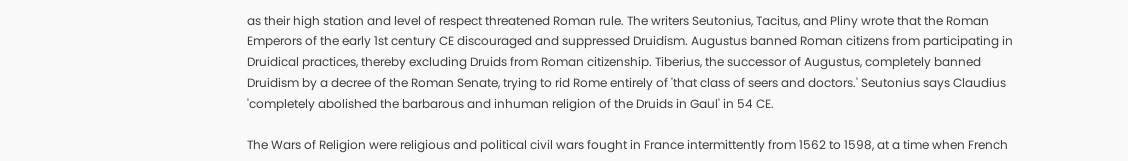as their high station and level of respect threatened Roman rule. The writers Seutonius, Tacitus, and Pliny wrote that the Roman Emperors of the early 1st century CE discouraged and suppressed Druidism. Augustus banned Roman citizens from participating in Druidical practices, thereby excluding Druids from Roman citizenship. Tiberius, the successor of Augustus, completely banned Druidism by a decree of the Roman Senate, trying to rid Rome entirely of 'that class of seers and doctors.' Seutonius says Claudius 'completely abolished the barbarous and inhuman religion of the Druids in Gaul' in 54 CE.

The Wars of Religion were religious and political civil wars fought in France intermittently from 1562 to 1598, at a time when French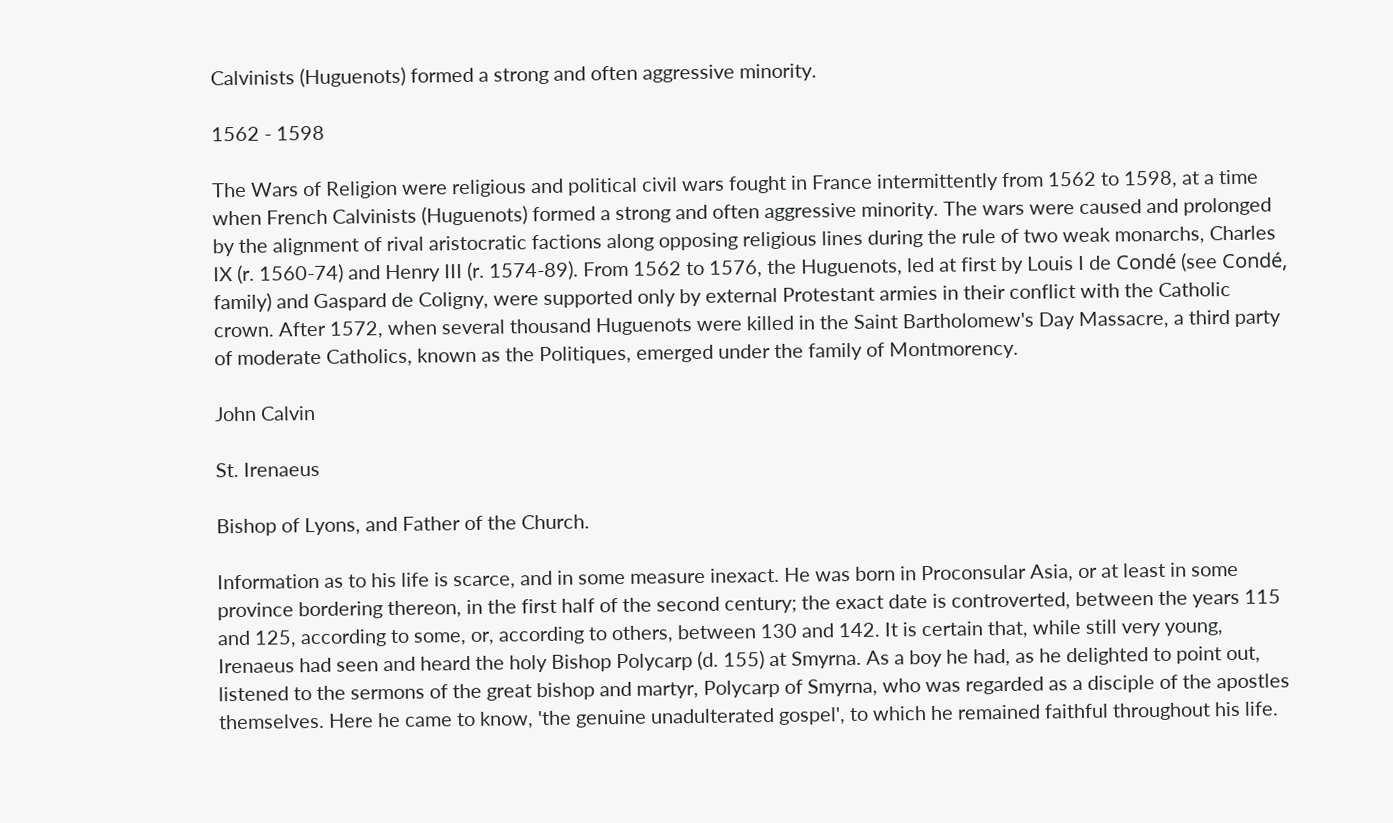Calvinists (Huguenots) formed a strong and often aggressive minority.

1562 - 1598

The Wars of Religion were religious and political civil wars fought in France intermittently from 1562 to 1598, at a time when French Calvinists (Huguenots) formed a strong and often aggressive minority. The wars were caused and prolonged by the alignment of rival aristocratic factions along opposing religious lines during the rule of two weak monarchs, Charles IX (r. 1560-74) and Henry III (r. 1574-89). From 1562 to 1576, the Huguenots, led at first by Louis I de Condé (see Condé, family) and Gaspard de Coligny, were supported only by external Protestant armies in their conflict with the Catholic crown. After 1572, when several thousand Huguenots were killed in the Saint Bartholomew's Day Massacre, a third party of moderate Catholics, known as the Politiques, emerged under the family of Montmorency.

John Calvin

St. Irenaeus

Bishop of Lyons, and Father of the Church.

Information as to his life is scarce, and in some measure inexact. He was born in Proconsular Asia, or at least in some province bordering thereon, in the first half of the second century; the exact date is controverted, between the years 115 and 125, according to some, or, according to others, between 130 and 142. It is certain that, while still very young, Irenaeus had seen and heard the holy Bishop Polycarp (d. 155) at Smyrna. As a boy he had, as he delighted to point out, listened to the sermons of the great bishop and martyr, Polycarp of Smyrna, who was regarded as a disciple of the apostles themselves. Here he came to know, 'the genuine unadulterated gospel', to which he remained faithful throughout his life.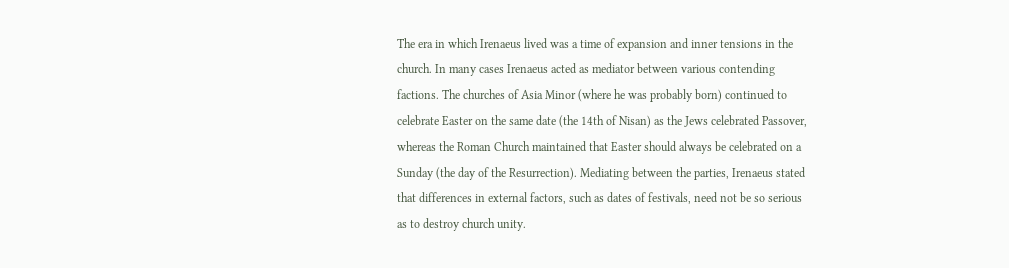The era in which Irenaeus lived was a time of expansion and inner tensions in the church. In many cases Irenaeus acted as mediator between various contending factions. The churches of Asia Minor (where he was probably born) continued to celebrate Easter on the same date (the 14th of Nisan) as the Jews celebrated Passover, whereas the Roman Church maintained that Easter should always be celebrated on a Sunday (the day of the Resurrection). Mediating between the parties, Irenaeus stated that differences in external factors, such as dates of festivals, need not be so serious as to destroy church unity.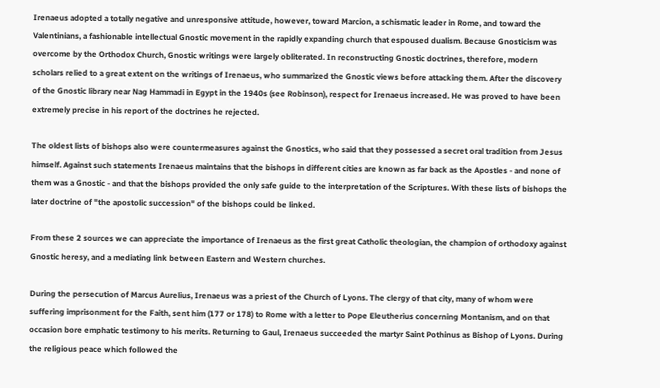Irenaeus adopted a totally negative and unresponsive attitude, however, toward Marcion, a schismatic leader in Rome, and toward the Valentinians, a fashionable intellectual Gnostic movement in the rapidly expanding church that espoused dualism. Because Gnosticism was overcome by the Orthodox Church, Gnostic writings were largely obliterated. In reconstructing Gnostic doctrines, therefore, modern scholars relied to a great extent on the writings of Irenaeus, who summarized the Gnostic views before attacking them. After the discovery of the Gnostic library near Nag Hammadi in Egypt in the 1940s (see Robinson), respect for Irenaeus increased. He was proved to have been extremely precise in his report of the doctrines he rejected.

The oldest lists of bishops also were countermeasures against the Gnostics, who said that they possessed a secret oral tradition from Jesus himself. Against such statements Irenaeus maintains that the bishops in different cities are known as far back as the Apostles - and none of them was a Gnostic - and that the bishops provided the only safe guide to the interpretation of the Scriptures. With these lists of bishops the later doctrine of "the apostolic succession" of the bishops could be linked.

From these 2 sources we can appreciate the importance of Irenaeus as the first great Catholic theologian, the champion of orthodoxy against Gnostic heresy, and a mediating link between Eastern and Western churches.

During the persecution of Marcus Aurelius, Irenaeus was a priest of the Church of Lyons. The clergy of that city, many of whom were suffering imprisonment for the Faith, sent him (177 or 178) to Rome with a letter to Pope Eleutherius concerning Montanism, and on that occasion bore emphatic testimony to his merits. Returning to Gaul, Irenaeus succeeded the martyr Saint Pothinus as Bishop of Lyons. During the religious peace which followed the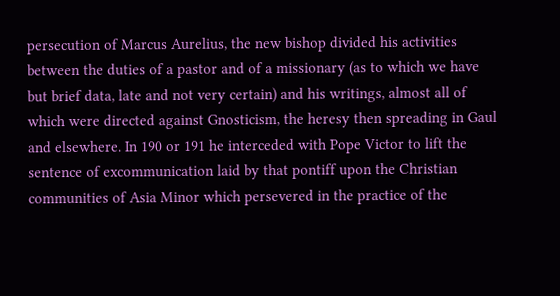persecution of Marcus Aurelius, the new bishop divided his activities between the duties of a pastor and of a missionary (as to which we have but brief data, late and not very certain) and his writings, almost all of which were directed against Gnosticism, the heresy then spreading in Gaul and elsewhere. In 190 or 191 he interceded with Pope Victor to lift the sentence of excommunication laid by that pontiff upon the Christian communities of Asia Minor which persevered in the practice of the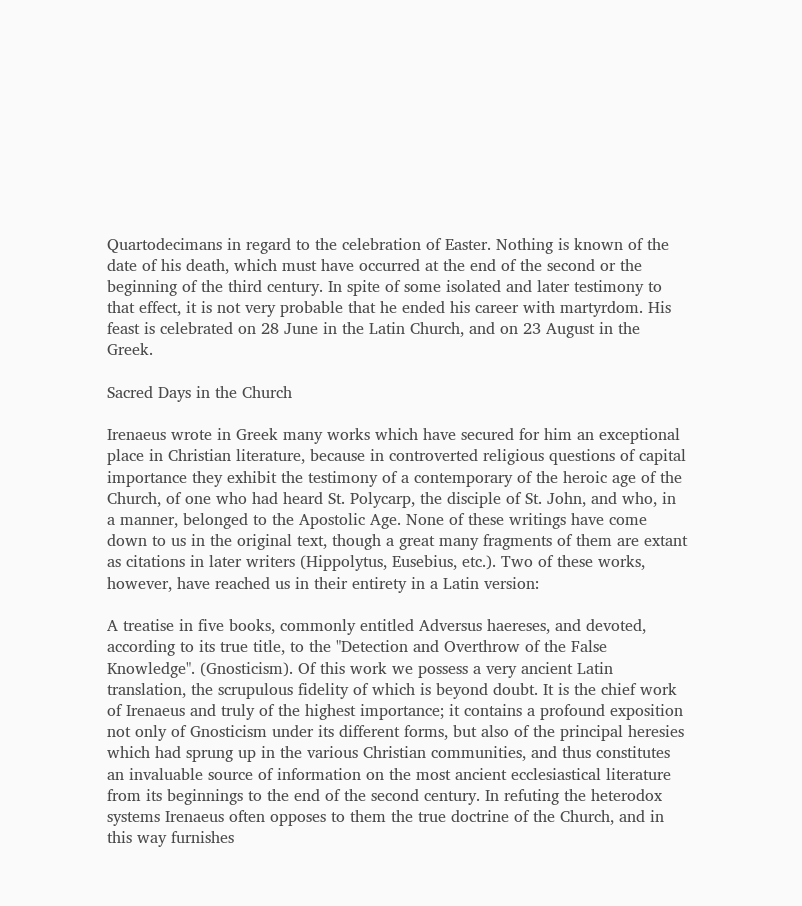Quartodecimans in regard to the celebration of Easter. Nothing is known of the date of his death, which must have occurred at the end of the second or the beginning of the third century. In spite of some isolated and later testimony to that effect, it is not very probable that he ended his career with martyrdom. His feast is celebrated on 28 June in the Latin Church, and on 23 August in the Greek.

Sacred Days in the Church

Irenaeus wrote in Greek many works which have secured for him an exceptional place in Christian literature, because in controverted religious questions of capital importance they exhibit the testimony of a contemporary of the heroic age of the Church, of one who had heard St. Polycarp, the disciple of St. John, and who, in a manner, belonged to the Apostolic Age. None of these writings have come down to us in the original text, though a great many fragments of them are extant as citations in later writers (Hippolytus, Eusebius, etc.). Two of these works, however, have reached us in their entirety in a Latin version:

A treatise in five books, commonly entitled Adversus haereses, and devoted, according to its true title, to the "Detection and Overthrow of the False Knowledge". (Gnosticism). Of this work we possess a very ancient Latin translation, the scrupulous fidelity of which is beyond doubt. It is the chief work of Irenaeus and truly of the highest importance; it contains a profound exposition not only of Gnosticism under its different forms, but also of the principal heresies which had sprung up in the various Christian communities, and thus constitutes an invaluable source of information on the most ancient ecclesiastical literature from its beginnings to the end of the second century. In refuting the heterodox systems Irenaeus often opposes to them the true doctrine of the Church, and in this way furnishes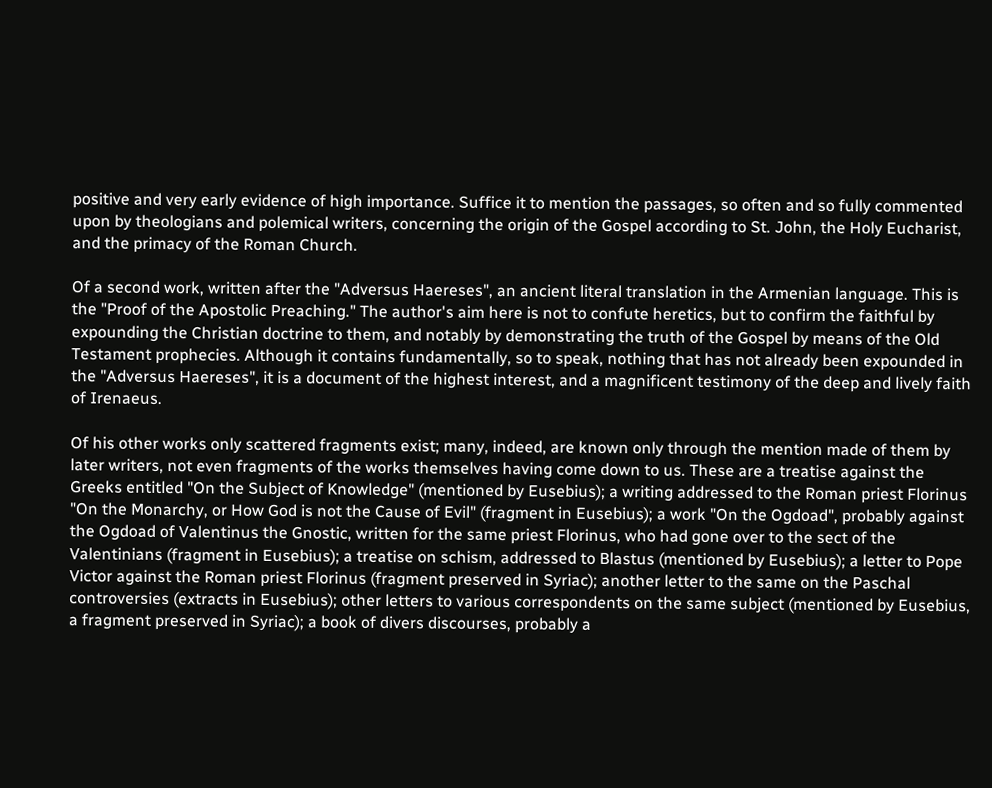positive and very early evidence of high importance. Suffice it to mention the passages, so often and so fully commented upon by theologians and polemical writers, concerning the origin of the Gospel according to St. John, the Holy Eucharist, and the primacy of the Roman Church.

Of a second work, written after the "Adversus Haereses", an ancient literal translation in the Armenian language. This is the "Proof of the Apostolic Preaching." The author's aim here is not to confute heretics, but to confirm the faithful by expounding the Christian doctrine to them, and notably by demonstrating the truth of the Gospel by means of the Old Testament prophecies. Although it contains fundamentally, so to speak, nothing that has not already been expounded in the "Adversus Haereses", it is a document of the highest interest, and a magnificent testimony of the deep and lively faith of Irenaeus.

Of his other works only scattered fragments exist; many, indeed, are known only through the mention made of them by later writers, not even fragments of the works themselves having come down to us. These are a treatise against the Greeks entitled "On the Subject of Knowledge" (mentioned by Eusebius); a writing addressed to the Roman priest Florinus "On the Monarchy, or How God is not the Cause of Evil" (fragment in Eusebius); a work "On the Ogdoad", probably against the Ogdoad of Valentinus the Gnostic, written for the same priest Florinus, who had gone over to the sect of the Valentinians (fragment in Eusebius); a treatise on schism, addressed to Blastus (mentioned by Eusebius); a letter to Pope Victor against the Roman priest Florinus (fragment preserved in Syriac); another letter to the same on the Paschal controversies (extracts in Eusebius); other letters to various correspondents on the same subject (mentioned by Eusebius, a fragment preserved in Syriac); a book of divers discourses, probably a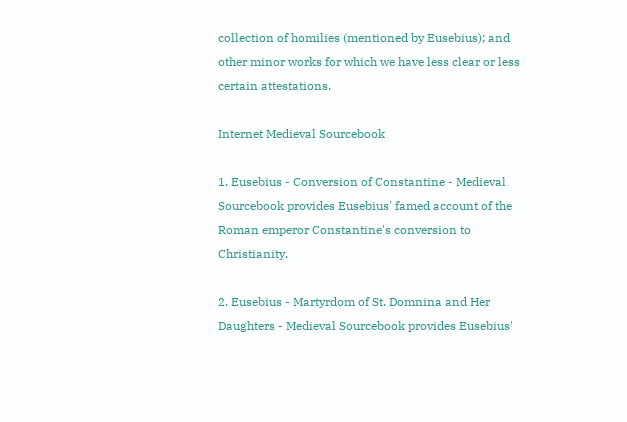collection of homilies (mentioned by Eusebius); and other minor works for which we have less clear or less certain attestations.

Internet Medieval Sourcebook

1. Eusebius - Conversion of Constantine - Medieval Sourcebook provides Eusebius' famed account of the Roman emperor Constantine's conversion to Christianity.

2. Eusebius - Martyrdom of St. Domnina and Her Daughters - Medieval Sourcebook provides Eusebius'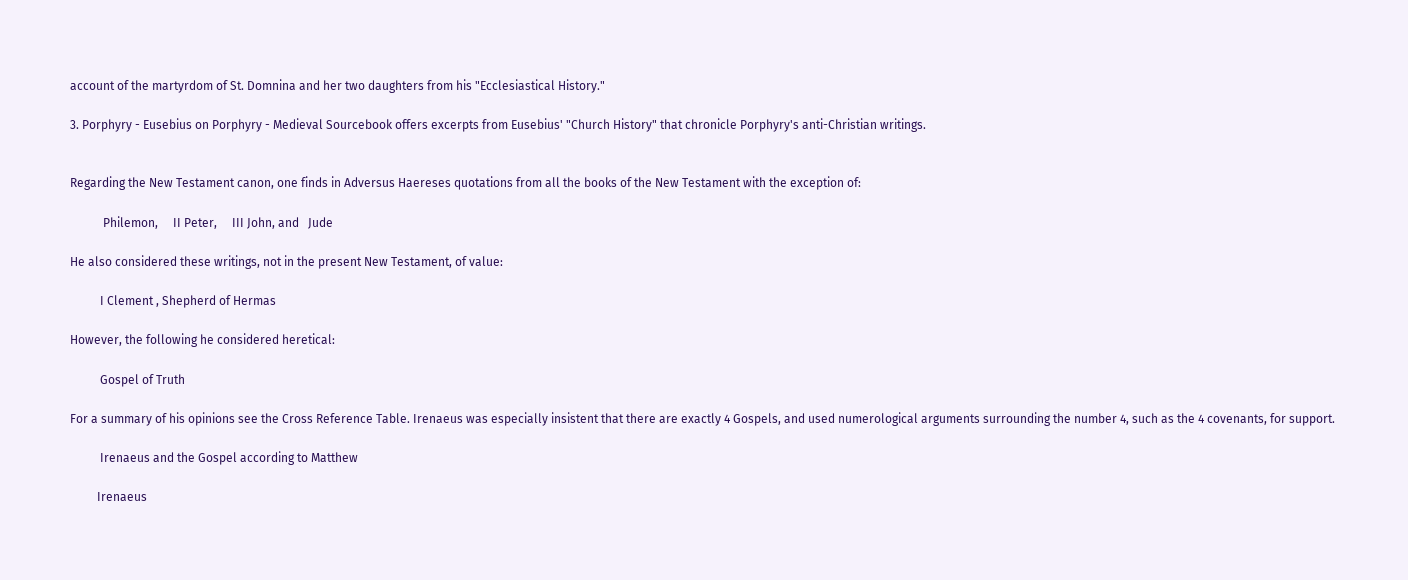account of the martyrdom of St. Domnina and her two daughters from his "Ecclesiastical History."

3. Porphyry - Eusebius on Porphyry - Medieval Sourcebook offers excerpts from Eusebius' "Church History" that chronicle Porphyry's anti-Christian writings.


Regarding the New Testament canon, one finds in Adversus Haereses quotations from all the books of the New Testament with the exception of:

           Philemon,     II Peter,     III John, and   Jude

He also considered these writings, not in the present New Testament, of value:

          I Clement , Shepherd of Hermas

However, the following he considered heretical:

          Gospel of Truth

For a summary of his opinions see the Cross Reference Table. Irenaeus was especially insistent that there are exactly 4 Gospels, and used numerological arguments surrounding the number 4, such as the 4 covenants, for support.

          Irenaeus and the Gospel according to Matthew

         Irenaeus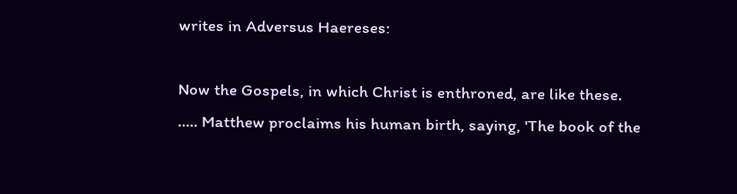writes in Adversus Haereses:

Now the Gospels, in which Christ is enthroned, are like these. ..... Matthew proclaims his human birth, saying, 'The book of the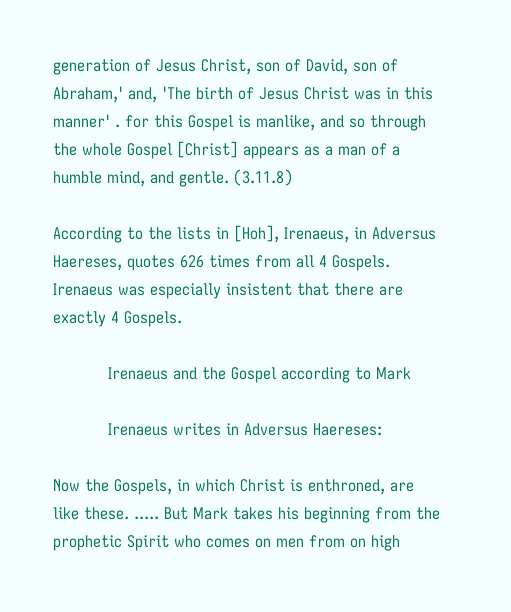generation of Jesus Christ, son of David, son of Abraham,' and, 'The birth of Jesus Christ was in this manner' . for this Gospel is manlike, and so through the whole Gospel [Christ] appears as a man of a humble mind, and gentle. (3.11.8)

According to the lists in [Hoh], Irenaeus, in Adversus Haereses, quotes 626 times from all 4 Gospels. Irenaeus was especially insistent that there are exactly 4 Gospels.

           Irenaeus and the Gospel according to Mark

           Irenaeus writes in Adversus Haereses:

Now the Gospels, in which Christ is enthroned, are like these. ..... But Mark takes his beginning from the prophetic Spirit who comes on men from on high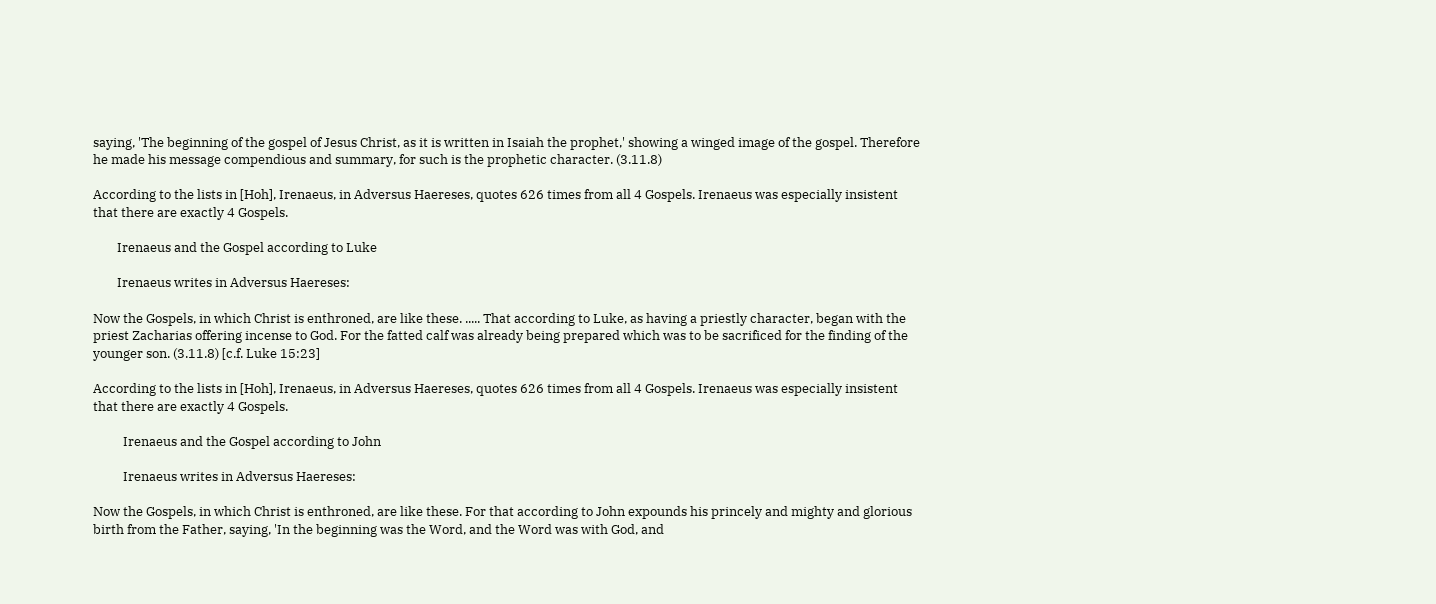saying, 'The beginning of the gospel of Jesus Christ, as it is written in Isaiah the prophet,' showing a winged image of the gospel. Therefore he made his message compendious and summary, for such is the prophetic character. (3.11.8)

According to the lists in [Hoh], Irenaeus, in Adversus Haereses, quotes 626 times from all 4 Gospels. Irenaeus was especially insistent that there are exactly 4 Gospels.

        Irenaeus and the Gospel according to Luke

        Irenaeus writes in Adversus Haereses:

Now the Gospels, in which Christ is enthroned, are like these. ..... That according to Luke, as having a priestly character, began with the priest Zacharias offering incense to God. For the fatted calf was already being prepared which was to be sacrificed for the finding of the younger son. (3.11.8) [c.f. Luke 15:23]

According to the lists in [Hoh], Irenaeus, in Adversus Haereses, quotes 626 times from all 4 Gospels. Irenaeus was especially insistent that there are exactly 4 Gospels.

          Irenaeus and the Gospel according to John

          Irenaeus writes in Adversus Haereses:

Now the Gospels, in which Christ is enthroned, are like these. For that according to John expounds his princely and mighty and glorious birth from the Father, saying, 'In the beginning was the Word, and the Word was with God, and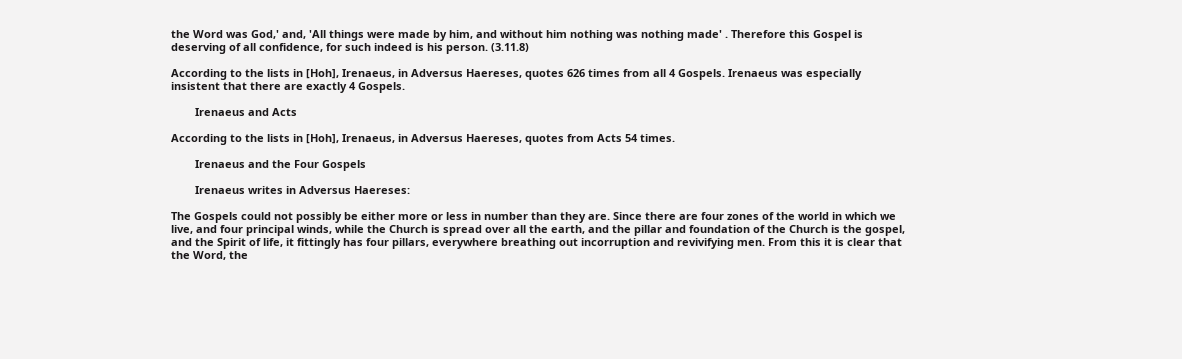the Word was God,' and, 'All things were made by him, and without him nothing was nothing made' . Therefore this Gospel is deserving of all confidence, for such indeed is his person. (3.11.8)

According to the lists in [Hoh], Irenaeus, in Adversus Haereses, quotes 626 times from all 4 Gospels. Irenaeus was especially insistent that there are exactly 4 Gospels.

        Irenaeus and Acts

According to the lists in [Hoh], Irenaeus, in Adversus Haereses, quotes from Acts 54 times.

        Irenaeus and the Four Gospels

        Irenaeus writes in Adversus Haereses:

The Gospels could not possibly be either more or less in number than they are. Since there are four zones of the world in which we live, and four principal winds, while the Church is spread over all the earth, and the pillar and foundation of the Church is the gospel, and the Spirit of life, it fittingly has four pillars, everywhere breathing out incorruption and revivifying men. From this it is clear that the Word, the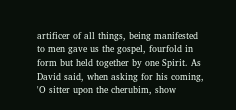artificer of all things, being manifested to men gave us the gospel, fourfold in form but held together by one Spirit. As David said, when asking for his coming, 'O sitter upon the cherubim, show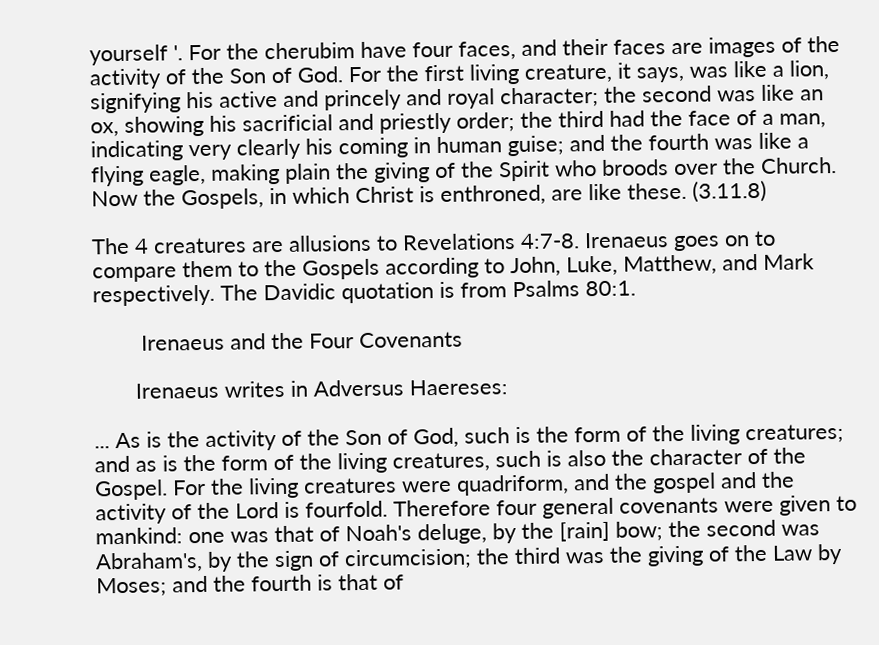yourself '. For the cherubim have four faces, and their faces are images of the activity of the Son of God. For the first living creature, it says, was like a lion, signifying his active and princely and royal character; the second was like an ox, showing his sacrificial and priestly order; the third had the face of a man, indicating very clearly his coming in human guise; and the fourth was like a flying eagle, making plain the giving of the Spirit who broods over the Church. Now the Gospels, in which Christ is enthroned, are like these. (3.11.8)

The 4 creatures are allusions to Revelations 4:7-8. Irenaeus goes on to compare them to the Gospels according to John, Luke, Matthew, and Mark respectively. The Davidic quotation is from Psalms 80:1.

        Irenaeus and the Four Covenants

       Irenaeus writes in Adversus Haereses:

... As is the activity of the Son of God, such is the form of the living creatures; and as is the form of the living creatures, such is also the character of the Gospel. For the living creatures were quadriform, and the gospel and the activity of the Lord is fourfold. Therefore four general covenants were given to mankind: one was that of Noah's deluge, by the [rain] bow; the second was Abraham's, by the sign of circumcision; the third was the giving of the Law by Moses; and the fourth is that of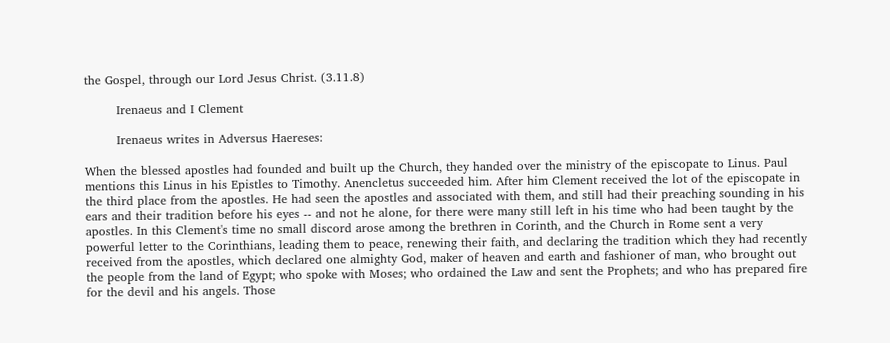the Gospel, through our Lord Jesus Christ. (3.11.8)

        Irenaeus and I Clement

        Irenaeus writes in Adversus Haereses:

When the blessed apostles had founded and built up the Church, they handed over the ministry of the episcopate to Linus. Paul mentions this Linus in his Epistles to Timothy. Anencletus succeeded him. After him Clement received the lot of the episcopate in the third place from the apostles. He had seen the apostles and associated with them, and still had their preaching sounding in his ears and their tradition before his eyes -- and not he alone, for there were many still left in his time who had been taught by the apostles. In this Clement's time no small discord arose among the brethren in Corinth, and the Church in Rome sent a very powerful letter to the Corinthians, leading them to peace, renewing their faith, and declaring the tradition which they had recently received from the apostles, which declared one almighty God, maker of heaven and earth and fashioner of man, who brought out the people from the land of Egypt; who spoke with Moses; who ordained the Law and sent the Prophets; and who has prepared fire for the devil and his angels. Those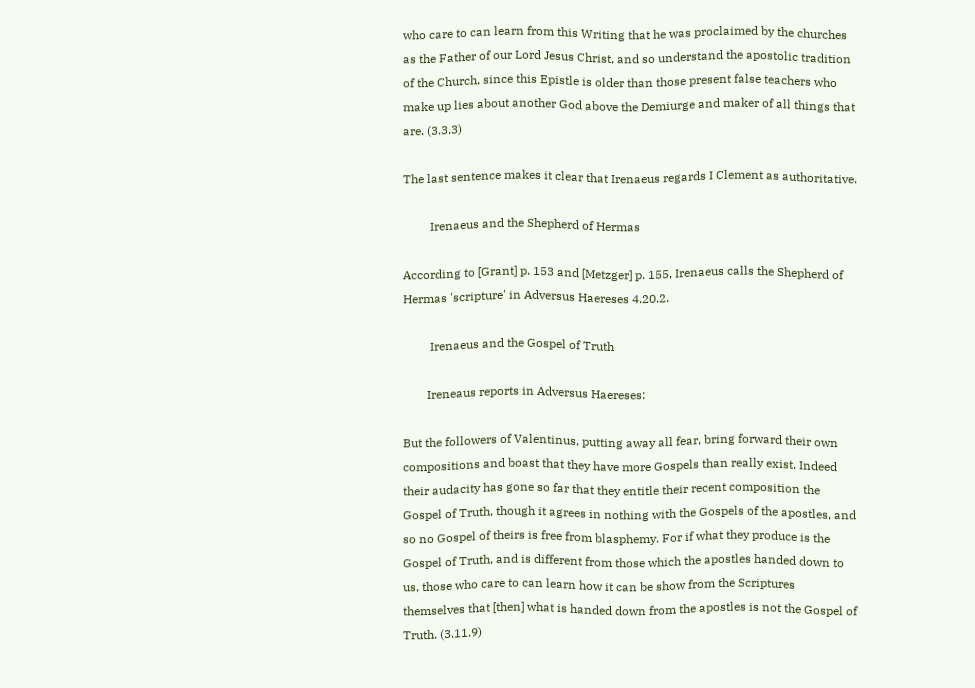who care to can learn from this Writing that he was proclaimed by the churches as the Father of our Lord Jesus Christ, and so understand the apostolic tradition of the Church, since this Epistle is older than those present false teachers who make up lies about another God above the Demiurge and maker of all things that are. (3.3.3)

The last sentence makes it clear that Irenaeus regards I Clement as authoritative.

         Irenaeus and the Shepherd of Hermas

According to [Grant] p. 153 and [Metzger] p. 155, Irenaeus calls the Shepherd of Hermas 'scripture' in Adversus Haereses 4.20.2.

         Irenaeus and the Gospel of Truth

        Ireneaus reports in Adversus Haereses:

But the followers of Valentinus, putting away all fear, bring forward their own compositions and boast that they have more Gospels than really exist. Indeed their audacity has gone so far that they entitle their recent composition the Gospel of Truth, though it agrees in nothing with the Gospels of the apostles, and so no Gospel of theirs is free from blasphemy. For if what they produce is the Gospel of Truth, and is different from those which the apostles handed down to us, those who care to can learn how it can be show from the Scriptures themselves that [then] what is handed down from the apostles is not the Gospel of Truth. (3.11.9)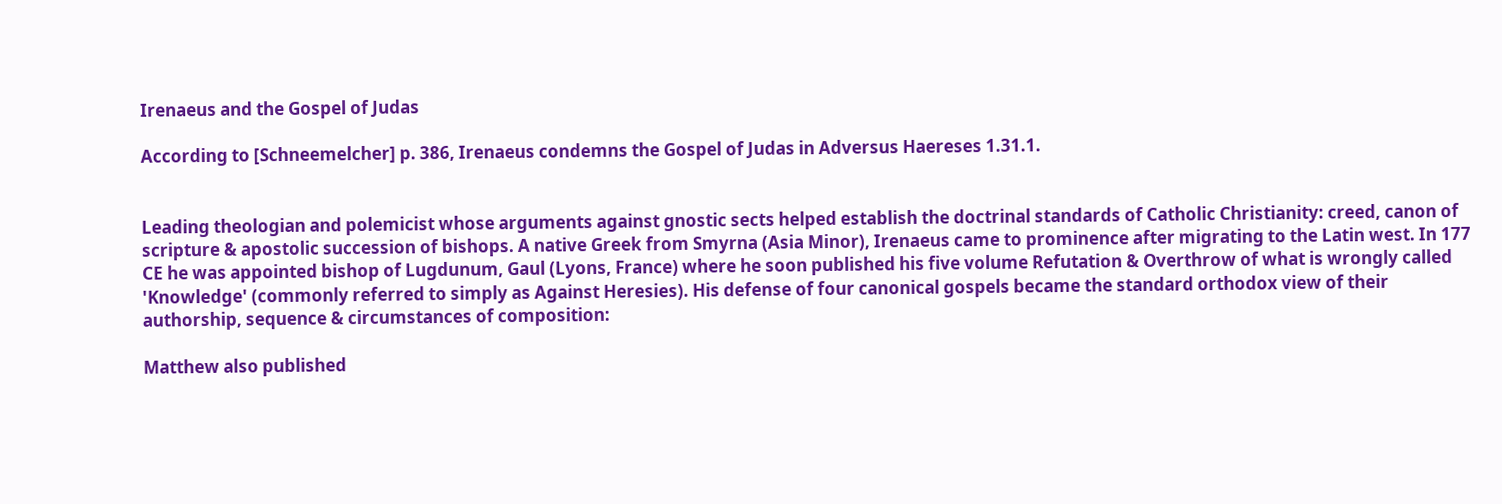Irenaeus and the Gospel of Judas

According to [Schneemelcher] p. 386, Irenaeus condemns the Gospel of Judas in Adversus Haereses 1.31.1.


Leading theologian and polemicist whose arguments against gnostic sects helped establish the doctrinal standards of Catholic Christianity: creed, canon of scripture & apostolic succession of bishops. A native Greek from Smyrna (Asia Minor), Irenaeus came to prominence after migrating to the Latin west. In 177 CE he was appointed bishop of Lugdunum, Gaul (Lyons, France) where he soon published his five volume Refutation & Overthrow of what is wrongly called 'Knowledge' (commonly referred to simply as Against Heresies). His defense of four canonical gospels became the standard orthodox view of their authorship, sequence & circumstances of composition:

Matthew also published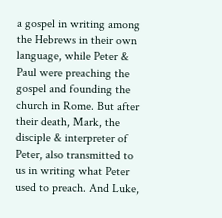a gospel in writing among the Hebrews in their own language, while Peter & Paul were preaching the gospel and founding the church in Rome. But after their death, Mark, the disciple & interpreter of Peter, also transmitted to us in writing what Peter used to preach. And Luke,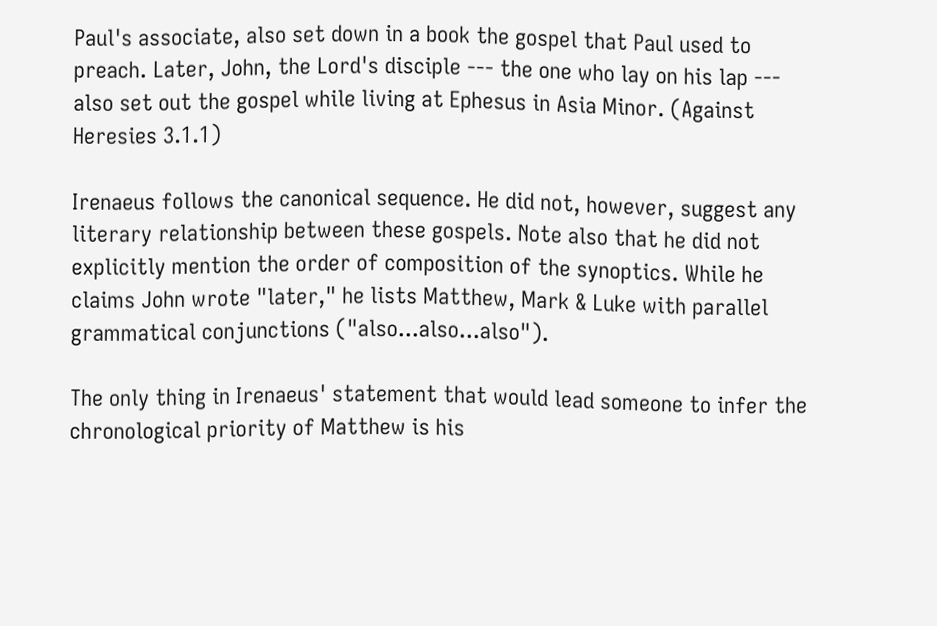Paul's associate, also set down in a book the gospel that Paul used to preach. Later, John, the Lord's disciple --- the one who lay on his lap --- also set out the gospel while living at Ephesus in Asia Minor. (Against Heresies 3.1.1)

Irenaeus follows the canonical sequence. He did not, however, suggest any literary relationship between these gospels. Note also that he did not explicitly mention the order of composition of the synoptics. While he claims John wrote "later," he lists Matthew, Mark & Luke with parallel grammatical conjunctions ("also...also...also").

The only thing in Irenaeus' statement that would lead someone to infer the chronological priority of Matthew is his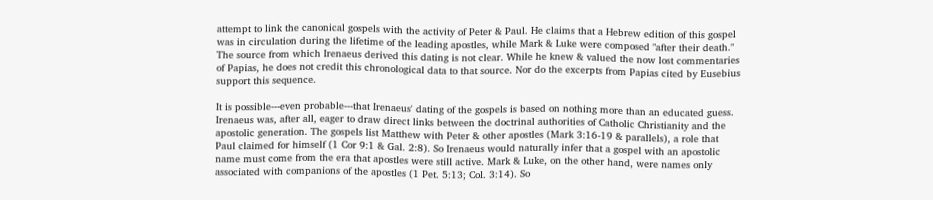attempt to link the canonical gospels with the activity of Peter & Paul. He claims that a Hebrew edition of this gospel was in circulation during the lifetime of the leading apostles, while Mark & Luke were composed "after their death." The source from which Irenaeus derived this dating is not clear. While he knew & valued the now lost commentaries of Papias, he does not credit this chronological data to that source. Nor do the excerpts from Papias cited by Eusebius support this sequence.

It is possible---even probable---that Irenaeus' dating of the gospels is based on nothing more than an educated guess. Irenaeus was, after all, eager to draw direct links between the doctrinal authorities of Catholic Christianity and the apostolic generation. The gospels list Matthew with Peter & other apostles (Mark 3:16-19 & parallels), a role that Paul claimed for himself (1 Cor 9:1 & Gal. 2:8). So Irenaeus would naturally infer that a gospel with an apostolic name must come from the era that apostles were still active. Mark & Luke, on the other hand, were names only associated with companions of the apostles (1 Pet. 5:13; Col. 3:14). So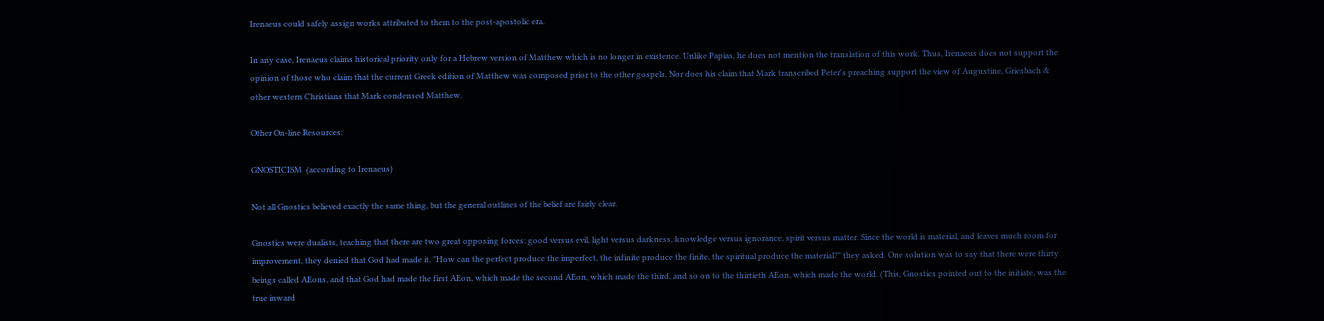Irenaeus could safely assign works attributed to them to the post-apostolic era.

In any case, Irenaeus claims historical priority only for a Hebrew version of Matthew which is no longer in existence. Unlike Papias, he does not mention the translation of this work. Thus, Irenaeus does not support the opinion of those who claim that the current Greek edition of Matthew was composed prior to the other gospels. Nor does his claim that Mark transcribed Peter's preaching support the view of Augustine, Griesbach & other western Christians that Mark condensed Matthew.

Other On-line Resources:

GNOSTICISM  (according to Irenaeus)

Not all Gnostics believed exactly the same thing, but the general outlines of the belief are fairly clear.

Gnostics were dualists, teaching that there are two great opposing forces: good versus evil, light versus darkness, knowledge versus ignorance, spirit versus matter. Since the world is material, and leaves much room for improvement, they denied that God had made it. "How can the perfect produce the imperfect, the infinite produce the finite, the spiritual produce the material?" they asked. One solution was to say that there were thirty beings called AEons, and that God had made the first AEon, which made the second AEon, which made the third, and so on to the thirtieth AEon, which made the world. (This, Gnostics pointed out to the initiate, was the true inward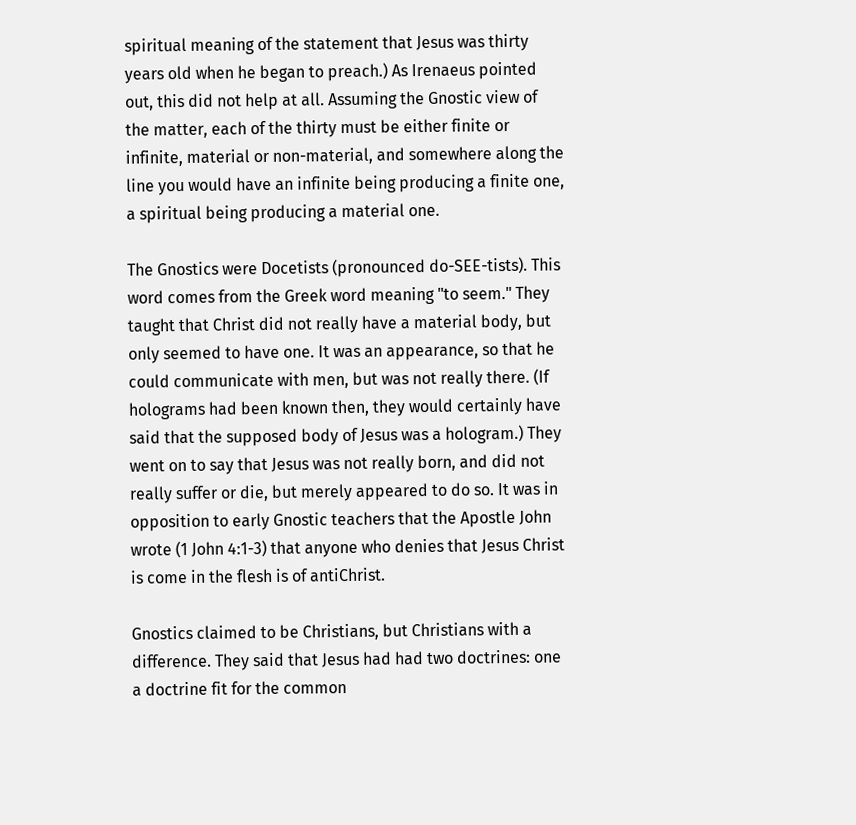spiritual meaning of the statement that Jesus was thirty years old when he began to preach.) As Irenaeus pointed out, this did not help at all. Assuming the Gnostic view of the matter, each of the thirty must be either finite or infinite, material or non-material, and somewhere along the line you would have an infinite being producing a finite one, a spiritual being producing a material one.

The Gnostics were Docetists (pronounced do-SEE-tists). This word comes from the Greek word meaning "to seem." They taught that Christ did not really have a material body, but only seemed to have one. It was an appearance, so that he could communicate with men, but was not really there. (If holograms had been known then, they would certainly have said that the supposed body of Jesus was a hologram.) They went on to say that Jesus was not really born, and did not really suffer or die, but merely appeared to do so. It was in opposition to early Gnostic teachers that the Apostle John wrote (1 John 4:1-3) that anyone who denies that Jesus Christ is come in the flesh is of antiChrist.

Gnostics claimed to be Christians, but Christians with a difference. They said that Jesus had had two doctrines: one a doctrine fit for the common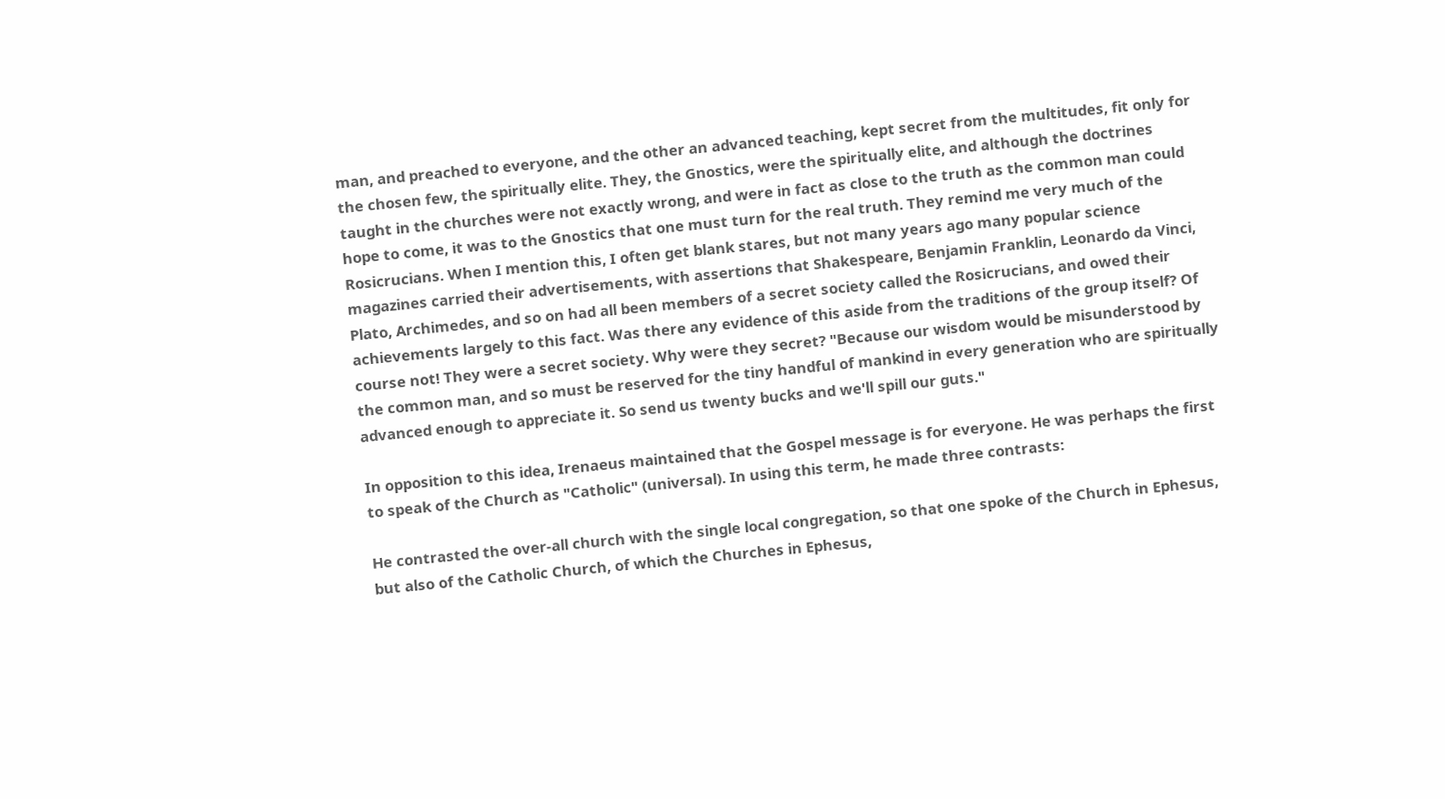man, and preached to everyone, and the other an advanced teaching, kept secret from the multitudes, fit only for the chosen few, the spiritually elite. They, the Gnostics, were the spiritually elite, and although the doctrines taught in the churches were not exactly wrong, and were in fact as close to the truth as the common man could hope to come, it was to the Gnostics that one must turn for the real truth. They remind me very much of the Rosicrucians. When I mention this, I often get blank stares, but not many years ago many popular science magazines carried their advertisements, with assertions that Shakespeare, Benjamin Franklin, Leonardo da Vinci, Plato, Archimedes, and so on had all been members of a secret society called the Rosicrucians, and owed their achievements largely to this fact. Was there any evidence of this aside from the traditions of the group itself? Of course not! They were a secret society. Why were they secret? "Because our wisdom would be misunderstood by the common man, and so must be reserved for the tiny handful of mankind in every generation who are spiritually advanced enough to appreciate it. So send us twenty bucks and we'll spill our guts."

In opposition to this idea, Irenaeus maintained that the Gospel message is for everyone. He was perhaps the first to speak of the Church as "Catholic" (universal). In using this term, he made three contrasts:

He contrasted the over-all church with the single local congregation, so that one spoke of the Church in Ephesus, but also of the Catholic Church, of which the Churches in Ephesus,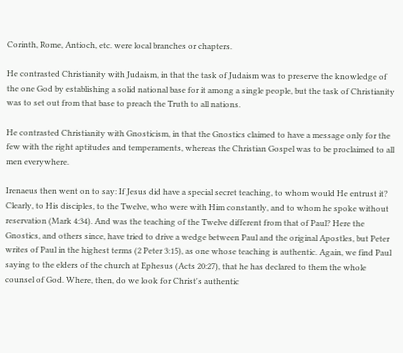Corinth, Rome, Antioch, etc. were local branches or chapters.

He contrasted Christianity with Judaism, in that the task of Judaism was to preserve the knowledge of the one God by establishing a solid national base for it among a single people, but the task of Christianity was to set out from that base to preach the Truth to all nations.

He contrasted Christianity with Gnosticism, in that the Gnostics claimed to have a message only for the few with the right aptitudes and temperaments, whereas the Christian Gospel was to be proclaimed to all men everywhere.

Irenaeus then went on to say: If Jesus did have a special secret teaching, to whom would He entrust it? Clearly, to His disciples, to the Twelve, who were with Him constantly, and to whom he spoke without reservation (Mark 4:34). And was the teaching of the Twelve different from that of Paul? Here the Gnostics, and others since, have tried to drive a wedge between Paul and the original Apostles, but Peter writes of Paul in the highest terms (2 Peter 3:15), as one whose teaching is authentic. Again, we find Paul saying to the elders of the church at Ephesus (Acts 20:27), that he has declared to them the whole counsel of God. Where, then, do we look for Christ's authentic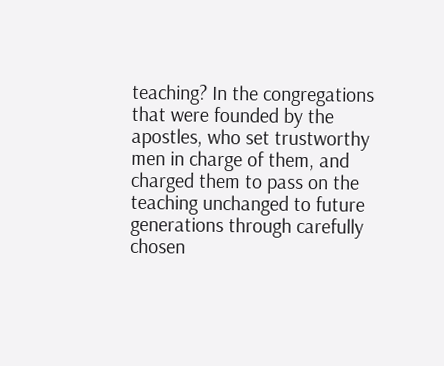teaching? In the congregations that were founded by the apostles, who set trustworthy men in charge of them, and charged them to pass on the teaching unchanged to future generations through carefully chosen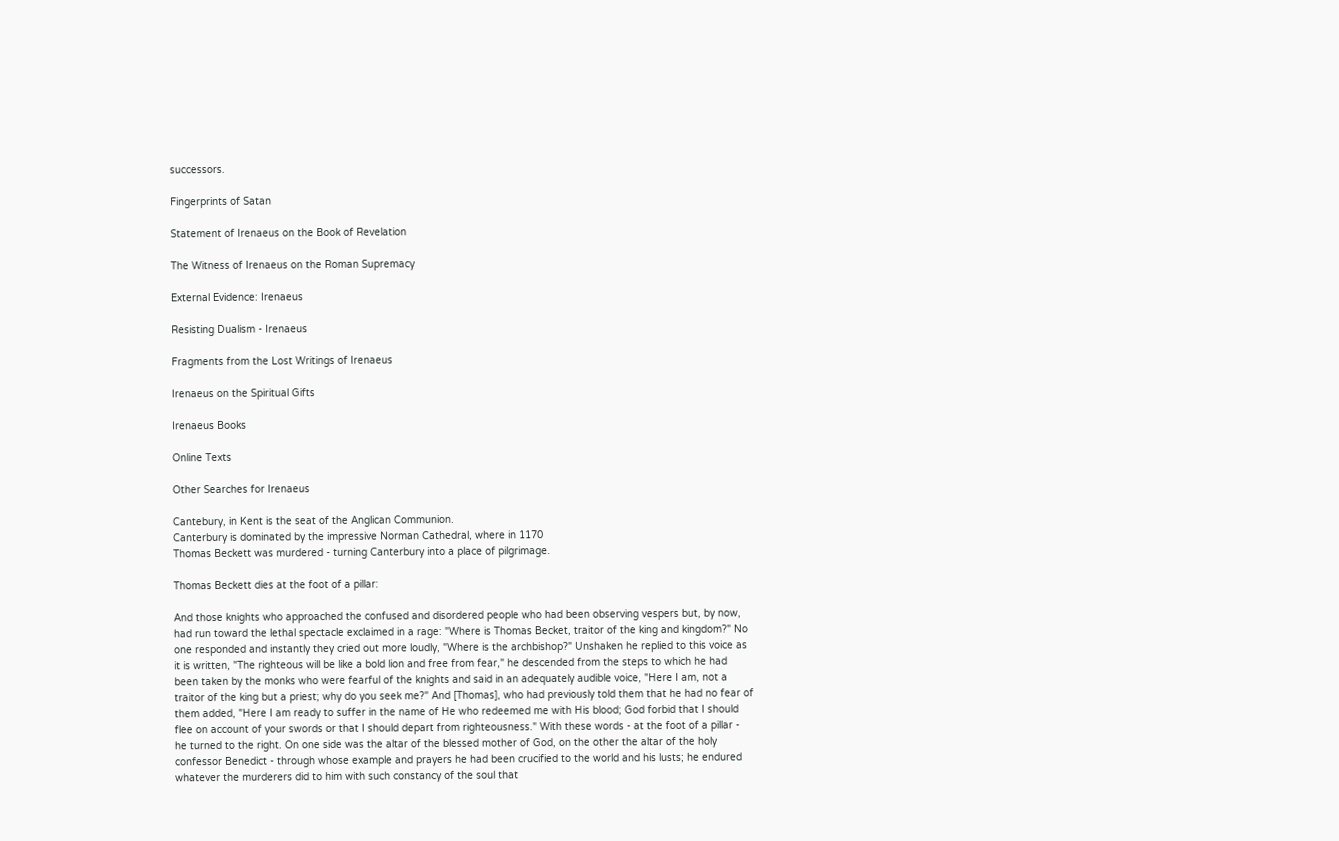successors.

Fingerprints of Satan

Statement of Irenaeus on the Book of Revelation

The Witness of Irenaeus on the Roman Supremacy

External Evidence: Irenaeus

Resisting Dualism - Irenaeus

Fragments from the Lost Writings of Irenaeus

Irenaeus on the Spiritual Gifts

Irenaeus Books

Online Texts

Other Searches for Irenaeus

Cantebury, in Kent is the seat of the Anglican Communion.
Canterbury is dominated by the impressive Norman Cathedral, where in 1170
Thomas Beckett was murdered - turning Canterbury into a place of pilgrimage.

Thomas Beckett dies at the foot of a pillar:

And those knights who approached the confused and disordered people who had been observing vespers but, by now, had run toward the lethal spectacle exclaimed in a rage: "Where is Thomas Becket, traitor of the king and kingdom?" No one responded and instantly they cried out more loudly, "Where is the archbishop?" Unshaken he replied to this voice as it is written, "The righteous will be like a bold lion and free from fear," he descended from the steps to which he had been taken by the monks who were fearful of the knights and said in an adequately audible voice, "Here I am, not a traitor of the king but a priest; why do you seek me?" And [Thomas], who had previously told them that he had no fear of them added, "Here I am ready to suffer in the name of He who redeemed me with His blood; God forbid that I should flee on account of your swords or that I should depart from righteousness." With these words - at the foot of a pillar - he turned to the right. On one side was the altar of the blessed mother of God, on the other the altar of the holy confessor Benedict - through whose example and prayers he had been crucified to the world and his lusts; he endured whatever the murderers did to him with such constancy of the soul that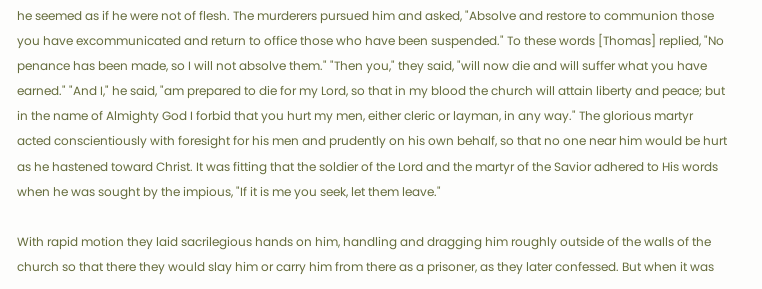he seemed as if he were not of flesh. The murderers pursued him and asked, "Absolve and restore to communion those you have excommunicated and return to office those who have been suspended." To these words [Thomas] replied, "No penance has been made, so I will not absolve them." "Then you," they said, "will now die and will suffer what you have earned." "And I," he said, "am prepared to die for my Lord, so that in my blood the church will attain liberty and peace; but in the name of Almighty God I forbid that you hurt my men, either cleric or layman, in any way." The glorious martyr acted conscientiously with foresight for his men and prudently on his own behalf, so that no one near him would be hurt as he hastened toward Christ. It was fitting that the soldier of the Lord and the martyr of the Savior adhered to His words when he was sought by the impious, "If it is me you seek, let them leave."

With rapid motion they laid sacrilegious hands on him, handling and dragging him roughly outside of the walls of the church so that there they would slay him or carry him from there as a prisoner, as they later confessed. But when it was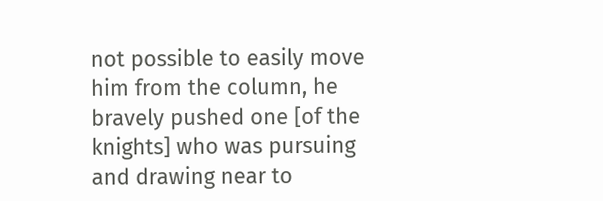not possible to easily move him from the column, he bravely pushed one [of the knights] who was pursuing and drawing near to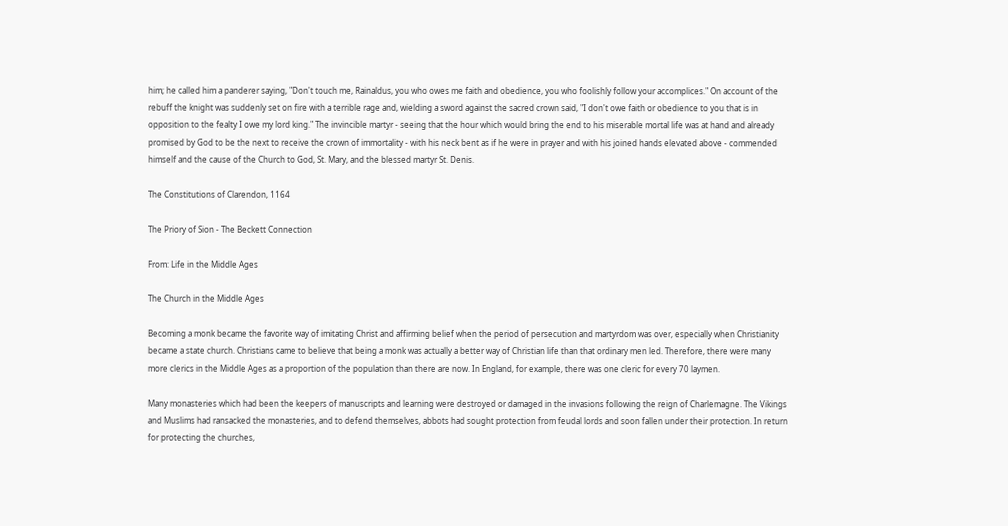him; he called him a panderer saying, "Don't touch me, Rainaldus, you who owes me faith and obedience, you who foolishly follow your accomplices." On account of the rebuff the knight was suddenly set on fire with a terrible rage and, wielding a sword against the sacred crown said, "I don't owe faith or obedience to you that is in opposition to the fealty I owe my lord king." The invincible martyr - seeing that the hour which would bring the end to his miserable mortal life was at hand and already promised by God to be the next to receive the crown of immortality - with his neck bent as if he were in prayer and with his joined hands elevated above - commended himself and the cause of the Church to God, St. Mary, and the blessed martyr St. Denis.

The Constitutions of Clarendon, 1164

The Priory of Sion - The Beckett Connection

From: Life in the Middle Ages

The Church in the Middle Ages

Becoming a monk became the favorite way of imitating Christ and affirming belief when the period of persecution and martyrdom was over, especially when Christianity became a state church. Christians came to believe that being a monk was actually a better way of Christian life than that ordinary men led. Therefore, there were many more clerics in the Middle Ages as a proportion of the population than there are now. In England, for example, there was one cleric for every 70 laymen.

Many monasteries which had been the keepers of manuscripts and learning were destroyed or damaged in the invasions following the reign of Charlemagne. The Vikings and Muslims had ransacked the monasteries, and to defend themselves, abbots had sought protection from feudal lords and soon fallen under their protection. In return for protecting the churches,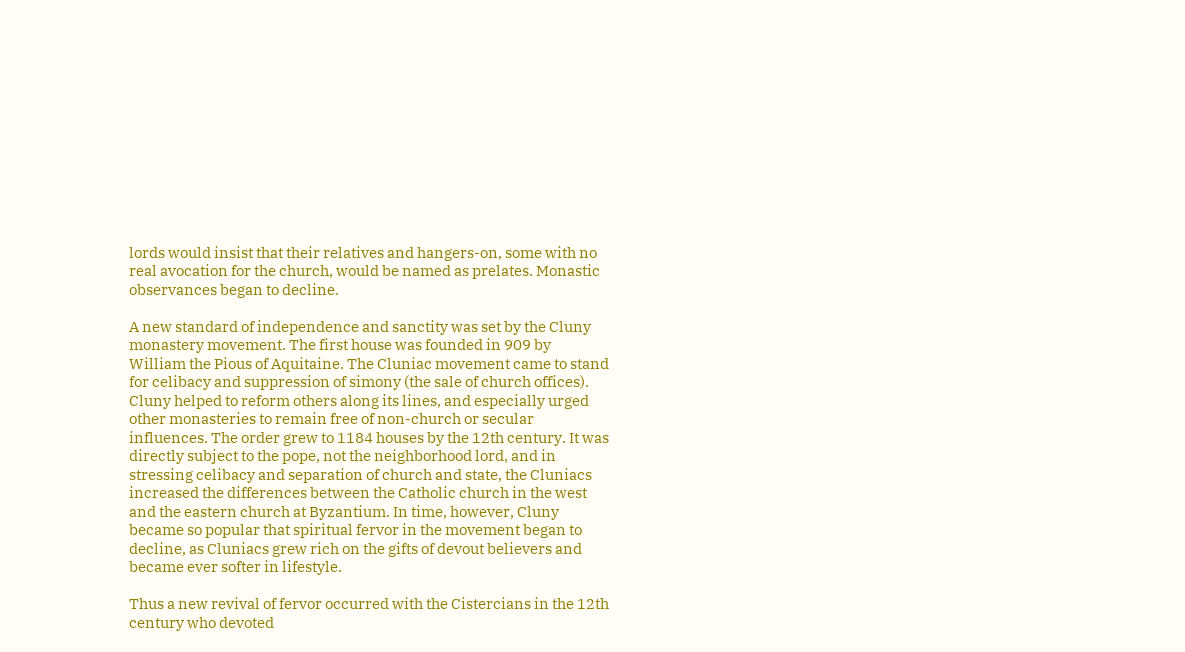lords would insist that their relatives and hangers-on, some with no real avocation for the church, would be named as prelates. Monastic observances began to decline.

A new standard of independence and sanctity was set by the Cluny monastery movement. The first house was founded in 909 by William the Pious of Aquitaine. The Cluniac movement came to stand for celibacy and suppression of simony (the sale of church offices). Cluny helped to reform others along its lines, and especially urged other monasteries to remain free of non-church or secular influences. The order grew to 1184 houses by the 12th century. It was directly subject to the pope, not the neighborhood lord, and in stressing celibacy and separation of church and state, the Cluniacs increased the differences between the Catholic church in the west and the eastern church at Byzantium. In time, however, Cluny became so popular that spiritual fervor in the movement began to decline, as Cluniacs grew rich on the gifts of devout believers and became ever softer in lifestyle.

Thus a new revival of fervor occurred with the Cistercians in the 12th century who devoted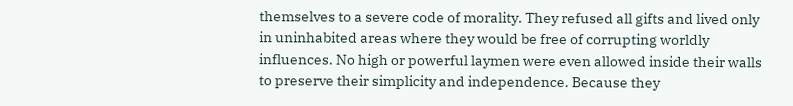themselves to a severe code of morality. They refused all gifts and lived only in uninhabited areas where they would be free of corrupting worldly influences. No high or powerful laymen were even allowed inside their walls to preserve their simplicity and independence. Because they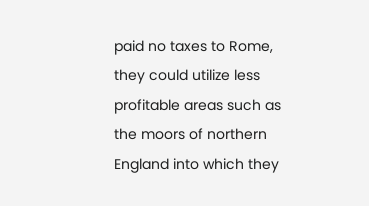paid no taxes to Rome, they could utilize less profitable areas such as the moors of northern England into which they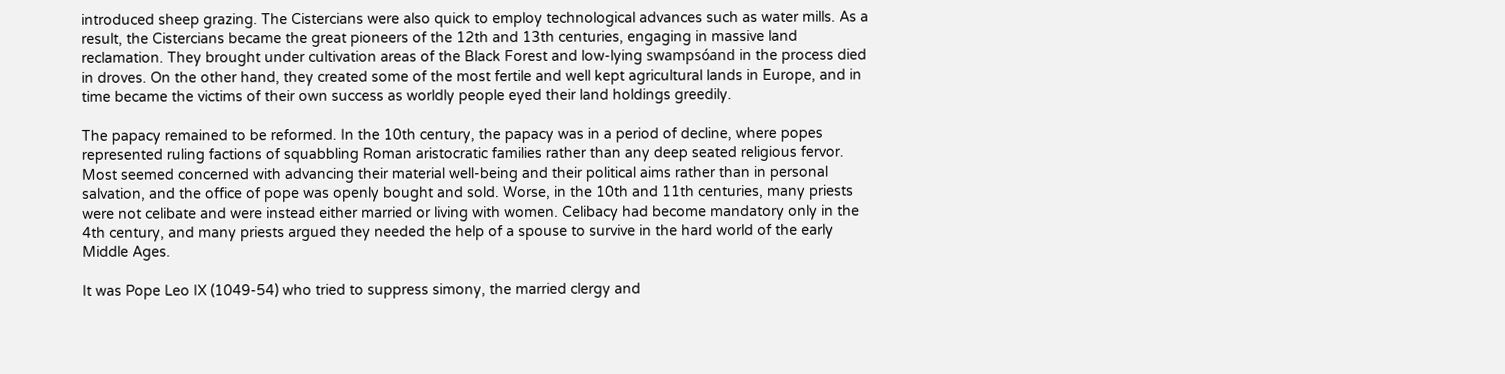introduced sheep grazing. The Cistercians were also quick to employ technological advances such as water mills. As a result, the Cistercians became the great pioneers of the 12th and 13th centuries, engaging in massive land reclamation. They brought under cultivation areas of the Black Forest and low-lying swampsóand in the process died in droves. On the other hand, they created some of the most fertile and well kept agricultural lands in Europe, and in time became the victims of their own success as worldly people eyed their land holdings greedily.

The papacy remained to be reformed. In the 10th century, the papacy was in a period of decline, where popes represented ruling factions of squabbling Roman aristocratic families rather than any deep seated religious fervor. Most seemed concerned with advancing their material well-being and their political aims rather than in personal salvation, and the office of pope was openly bought and sold. Worse, in the 10th and 11th centuries, many priests were not celibate and were instead either married or living with women. Celibacy had become mandatory only in the 4th century, and many priests argued they needed the help of a spouse to survive in the hard world of the early Middle Ages.

It was Pope Leo IX (1049-54) who tried to suppress simony, the married clergy and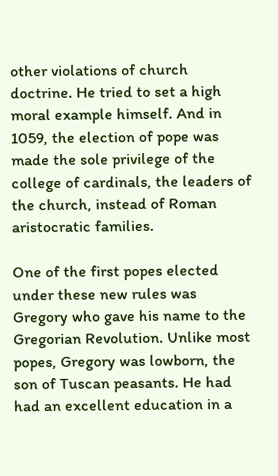other violations of church doctrine. He tried to set a high moral example himself. And in 1059, the election of pope was made the sole privilege of the college of cardinals, the leaders of the church, instead of Roman aristocratic families.

One of the first popes elected under these new rules was Gregory who gave his name to the Gregorian Revolution. Unlike most popes, Gregory was lowborn, the son of Tuscan peasants. He had had an excellent education in a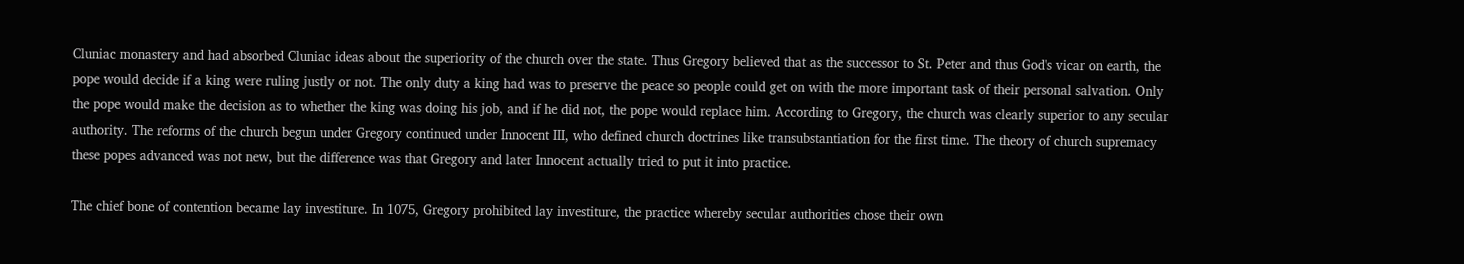Cluniac monastery and had absorbed Cluniac ideas about the superiority of the church over the state. Thus Gregory believed that as the successor to St. Peter and thus God's vicar on earth, the pope would decide if a king were ruling justly or not. The only duty a king had was to preserve the peace so people could get on with the more important task of their personal salvation. Only the pope would make the decision as to whether the king was doing his job, and if he did not, the pope would replace him. According to Gregory, the church was clearly superior to any secular authority. The reforms of the church begun under Gregory continued under Innocent III, who defined church doctrines like transubstantiation for the first time. The theory of church supremacy these popes advanced was not new, but the difference was that Gregory and later Innocent actually tried to put it into practice.

The chief bone of contention became lay investiture. In 1075, Gregory prohibited lay investiture, the practice whereby secular authorities chose their own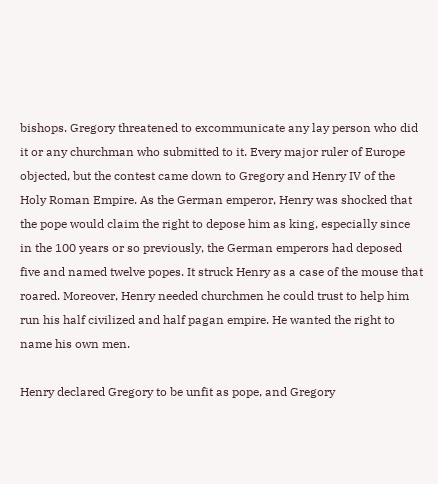bishops. Gregory threatened to excommunicate any lay person who did it or any churchman who submitted to it. Every major ruler of Europe objected, but the contest came down to Gregory and Henry IV of the Holy Roman Empire. As the German emperor, Henry was shocked that the pope would claim the right to depose him as king, especially since in the 100 years or so previously, the German emperors had deposed five and named twelve popes. It struck Henry as a case of the mouse that roared. Moreover, Henry needed churchmen he could trust to help him run his half civilized and half pagan empire. He wanted the right to name his own men.

Henry declared Gregory to be unfit as pope, and Gregory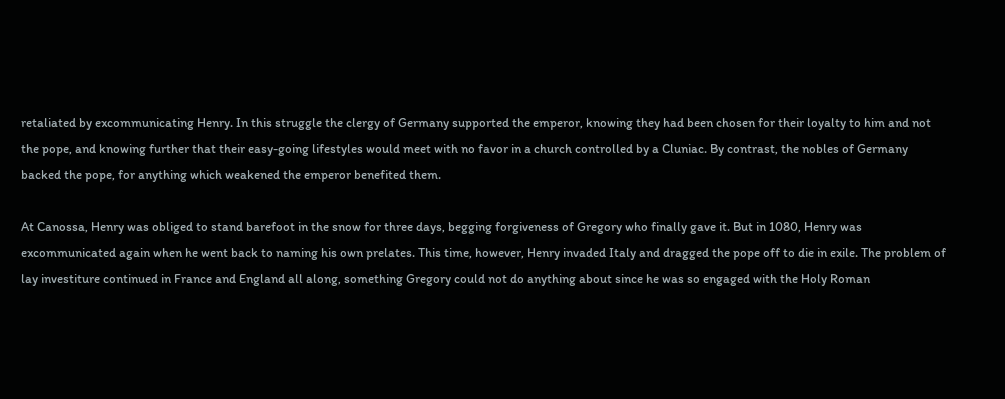retaliated by excommunicating Henry. In this struggle the clergy of Germany supported the emperor, knowing they had been chosen for their loyalty to him and not the pope, and knowing further that their easy-going lifestyles would meet with no favor in a church controlled by a Cluniac. By contrast, the nobles of Germany backed the pope, for anything which weakened the emperor benefited them.

At Canossa, Henry was obliged to stand barefoot in the snow for three days, begging forgiveness of Gregory who finally gave it. But in 1080, Henry was excommunicated again when he went back to naming his own prelates. This time, however, Henry invaded Italy and dragged the pope off to die in exile. The problem of lay investiture continued in France and England all along, something Gregory could not do anything about since he was so engaged with the Holy Roman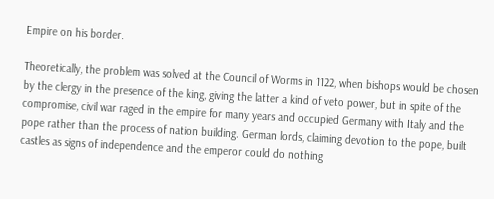Empire on his border.

Theoretically, the problem was solved at the Council of Worms in 1122, when bishops would be chosen by the clergy in the presence of the king, giving the latter a kind of veto power, but in spite of the compromise, civil war raged in the empire for many years and occupied Germany with Italy and the pope rather than the process of nation building. German lords, claiming devotion to the pope, built castles as signs of independence and the emperor could do nothing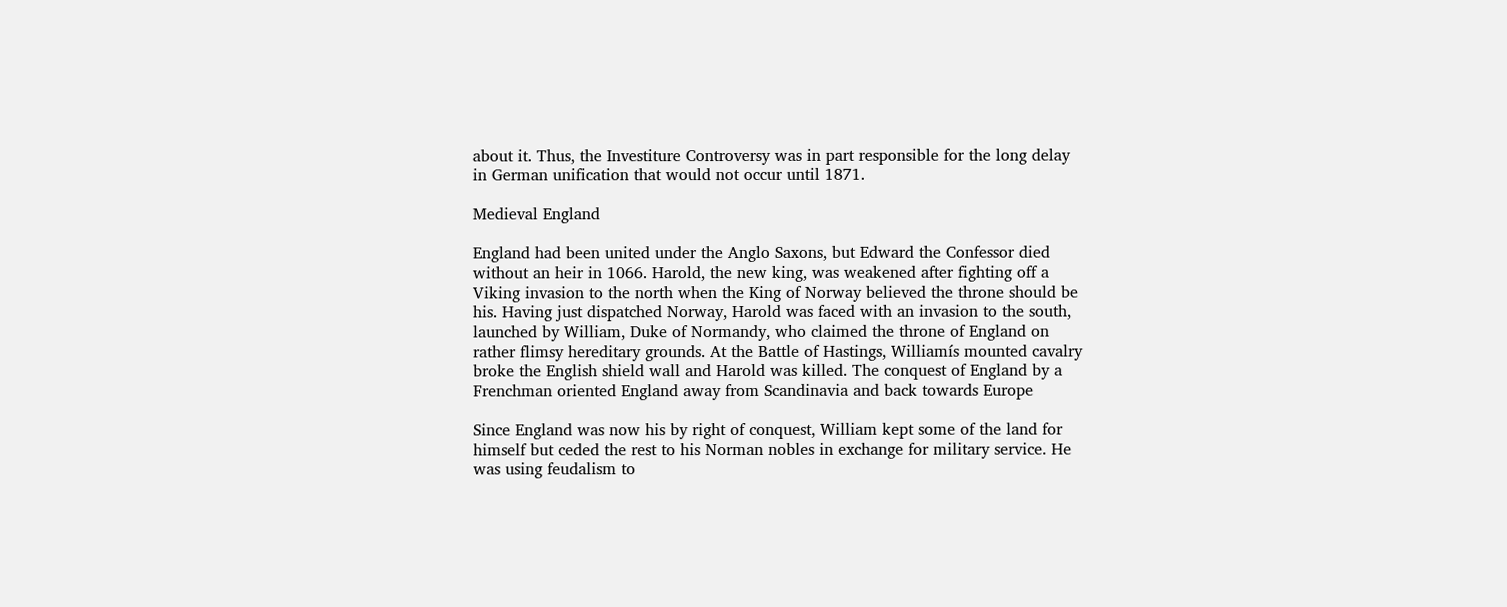about it. Thus, the Investiture Controversy was in part responsible for the long delay in German unification that would not occur until 1871.

Medieval England

England had been united under the Anglo Saxons, but Edward the Confessor died without an heir in 1066. Harold, the new king, was weakened after fighting off a Viking invasion to the north when the King of Norway believed the throne should be his. Having just dispatched Norway, Harold was faced with an invasion to the south, launched by William, Duke of Normandy, who claimed the throne of England on rather flimsy hereditary grounds. At the Battle of Hastings, Williamís mounted cavalry broke the English shield wall and Harold was killed. The conquest of England by a Frenchman oriented England away from Scandinavia and back towards Europe

Since England was now his by right of conquest, William kept some of the land for himself but ceded the rest to his Norman nobles in exchange for military service. He was using feudalism to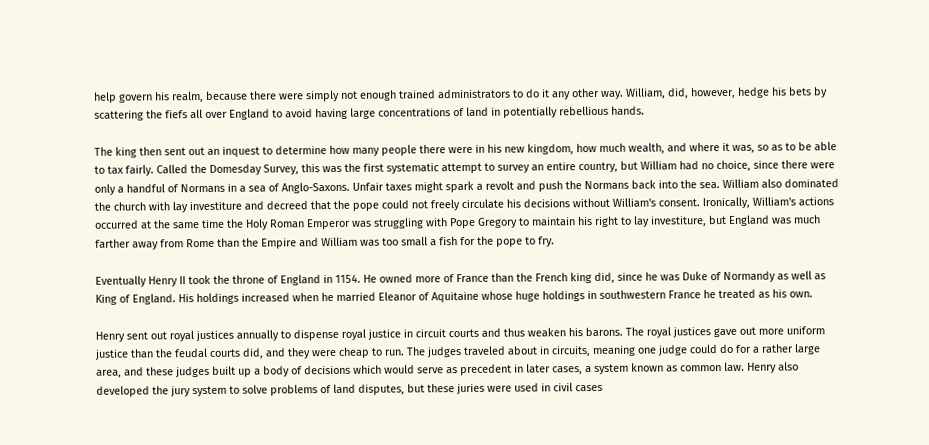help govern his realm, because there were simply not enough trained administrators to do it any other way. William, did, however, hedge his bets by scattering the fiefs all over England to avoid having large concentrations of land in potentially rebellious hands.

The king then sent out an inquest to determine how many people there were in his new kingdom, how much wealth, and where it was, so as to be able to tax fairly. Called the Domesday Survey, this was the first systematic attempt to survey an entire country, but William had no choice, since there were only a handful of Normans in a sea of Anglo-Saxons. Unfair taxes might spark a revolt and push the Normans back into the sea. William also dominated the church with lay investiture and decreed that the pope could not freely circulate his decisions without William's consent. Ironically, William's actions occurred at the same time the Holy Roman Emperor was struggling with Pope Gregory to maintain his right to lay investiture, but England was much farther away from Rome than the Empire and William was too small a fish for the pope to fry.

Eventually Henry II took the throne of England in 1154. He owned more of France than the French king did, since he was Duke of Normandy as well as King of England. His holdings increased when he married Eleanor of Aquitaine whose huge holdings in southwestern France he treated as his own.

Henry sent out royal justices annually to dispense royal justice in circuit courts and thus weaken his barons. The royal justices gave out more uniform justice than the feudal courts did, and they were cheap to run. The judges traveled about in circuits, meaning one judge could do for a rather large area, and these judges built up a body of decisions which would serve as precedent in later cases, a system known as common law. Henry also developed the jury system to solve problems of land disputes, but these juries were used in civil cases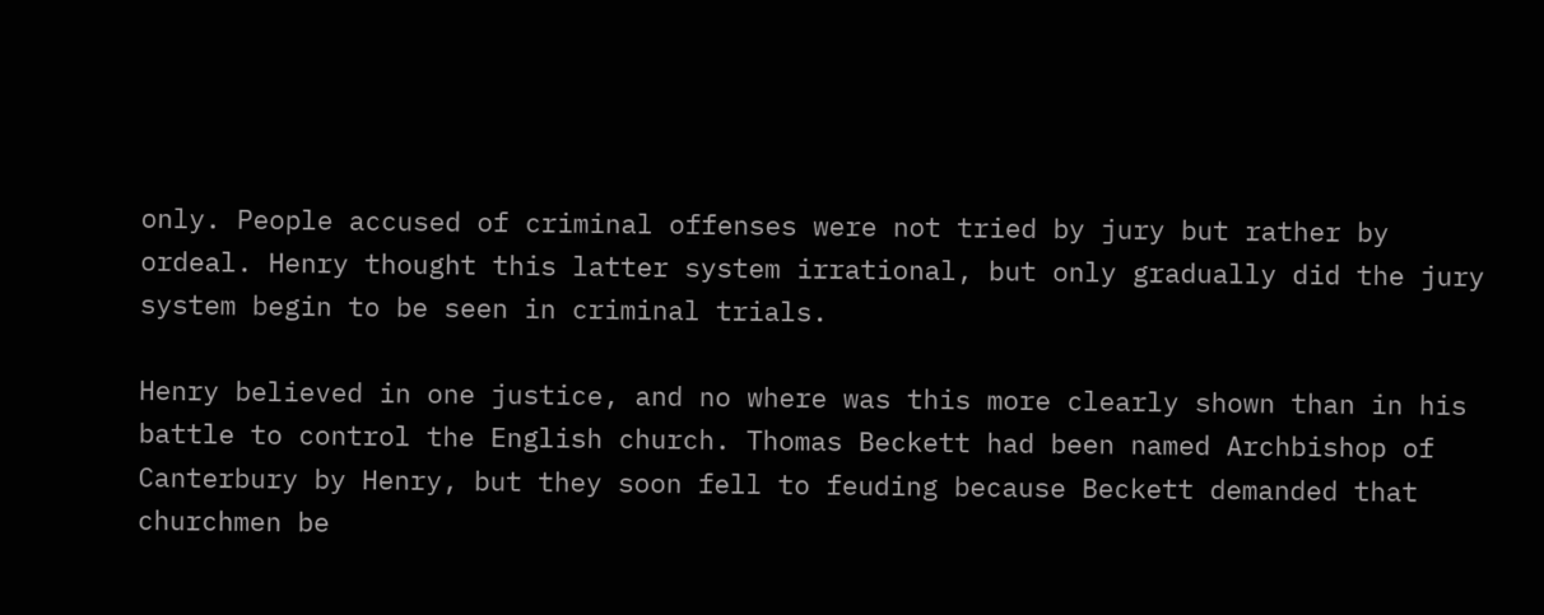only. People accused of criminal offenses were not tried by jury but rather by ordeal. Henry thought this latter system irrational, but only gradually did the jury system begin to be seen in criminal trials.

Henry believed in one justice, and no where was this more clearly shown than in his battle to control the English church. Thomas Beckett had been named Archbishop of Canterbury by Henry, but they soon fell to feuding because Beckett demanded that churchmen be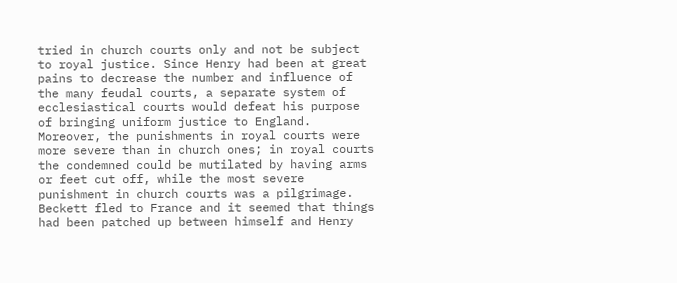tried in church courts only and not be subject to royal justice. Since Henry had been at great pains to decrease the number and influence of the many feudal courts, a separate system of ecclesiastical courts would defeat his purpose of bringing uniform justice to England. Moreover, the punishments in royal courts were more severe than in church ones; in royal courts the condemned could be mutilated by having arms or feet cut off, while the most severe punishment in church courts was a pilgrimage. Beckett fled to France and it seemed that things had been patched up between himself and Henry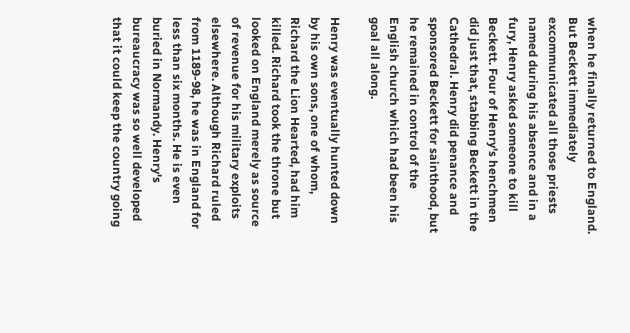when he finally returned to England. But Beckett immediately excommunicated all those priests named during his absence and in a fury, Henry asked someone to kill Beckett. Four of Henry's henchmen did just that, stabbing Beckett in the Cathedral. Henry did penance and sponsored Beckett for sainthood, but he remained in control of the English church which had been his goal all along.

Henry was eventually hunted down by his own sons, one of whom, Richard the Lion Hearted, had him killed. Richard took the throne but looked on England merely as source of revenue for his military exploits elsewhere. Although Richard ruled from 1189-98, he was in England for less than six months. He is even buried in Normandy. Henry's bureaucracy was so well developed that it could keep the country going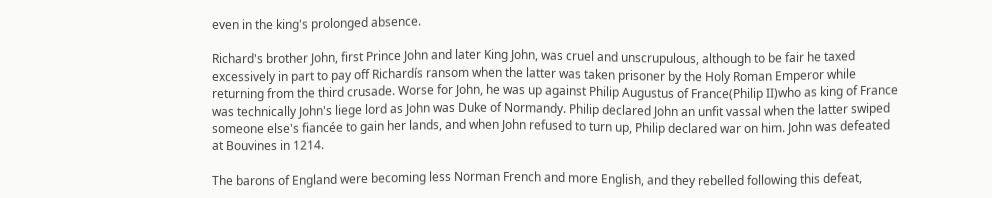even in the king's prolonged absence.

Richard's brother John, first Prince John and later King John, was cruel and unscrupulous, although to be fair he taxed excessively in part to pay off Richardís ransom when the latter was taken prisoner by the Holy Roman Emperor while returning from the third crusade. Worse for John, he was up against Philip Augustus of France(Philip II)who as king of France was technically John's liege lord as John was Duke of Normandy. Philip declared John an unfit vassal when the latter swiped someone else's fiancée to gain her lands, and when John refused to turn up, Philip declared war on him. John was defeated at Bouvines in 1214.

The barons of England were becoming less Norman French and more English, and they rebelled following this defeat,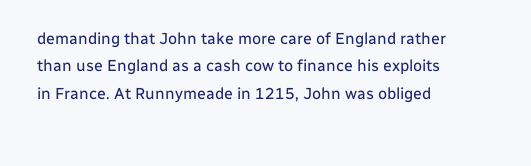demanding that John take more care of England rather than use England as a cash cow to finance his exploits in France. At Runnymeade in 1215, John was obliged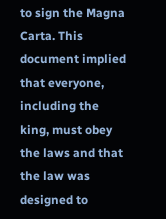to sign the Magna Carta. This document implied that everyone, including the king, must obey the laws and that the law was designed to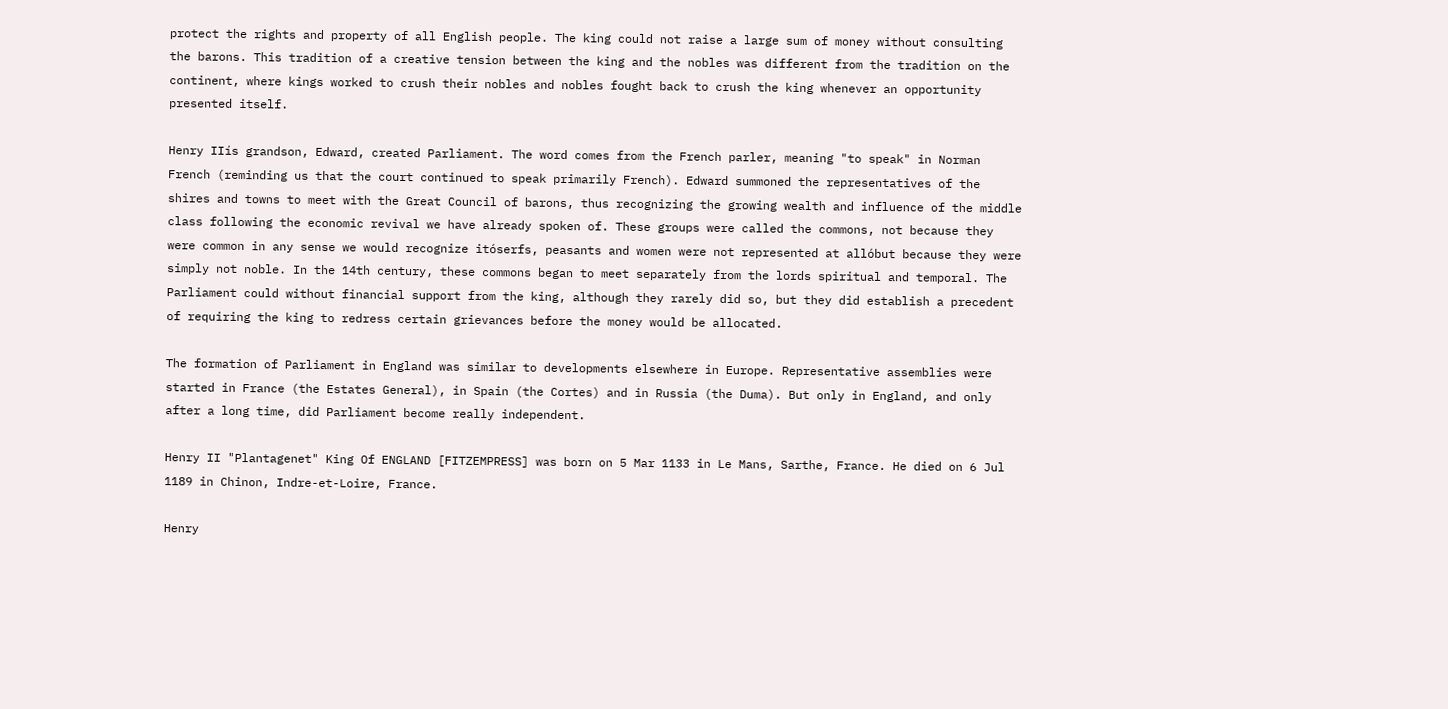protect the rights and property of all English people. The king could not raise a large sum of money without consulting the barons. This tradition of a creative tension between the king and the nobles was different from the tradition on the continent, where kings worked to crush their nobles and nobles fought back to crush the king whenever an opportunity presented itself.

Henry IIís grandson, Edward, created Parliament. The word comes from the French parler, meaning "to speak" in Norman French (reminding us that the court continued to speak primarily French). Edward summoned the representatives of the shires and towns to meet with the Great Council of barons, thus recognizing the growing wealth and influence of the middle class following the economic revival we have already spoken of. These groups were called the commons, not because they were common in any sense we would recognize itóserfs, peasants and women were not represented at allóbut because they were simply not noble. In the 14th century, these commons began to meet separately from the lords spiritual and temporal. The Parliament could without financial support from the king, although they rarely did so, but they did establish a precedent of requiring the king to redress certain grievances before the money would be allocated.

The formation of Parliament in England was similar to developments elsewhere in Europe. Representative assemblies were started in France (the Estates General), in Spain (the Cortes) and in Russia (the Duma). But only in England, and only after a long time, did Parliament become really independent.

Henry II "Plantagenet" King Of ENGLAND [FITZEMPRESS] was born on 5 Mar 1133 in Le Mans, Sarthe, France. He died on 6 Jul 1189 in Chinon, Indre-et-Loire, France.

Henry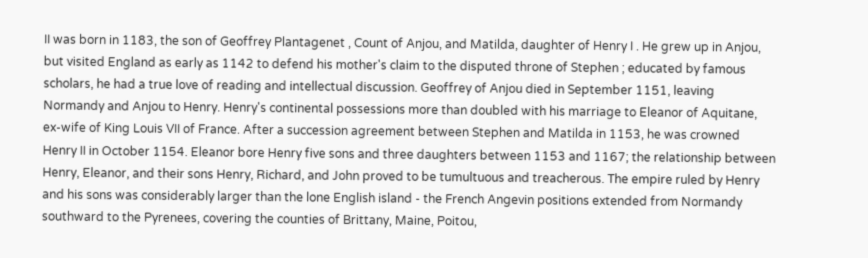II was born in 1183, the son of Geoffrey Plantagenet , Count of Anjou, and Matilda, daughter of Henry I . He grew up in Anjou, but visited England as early as 1142 to defend his mother's claim to the disputed throne of Stephen ; educated by famous scholars, he had a true love of reading and intellectual discussion. Geoffrey of Anjou died in September 1151, leaving Normandy and Anjou to Henry. Henry's continental possessions more than doubled with his marriage to Eleanor of Aquitane, ex-wife of King Louis VII of France. After a succession agreement between Stephen and Matilda in 1153, he was crowned Henry II in October 1154. Eleanor bore Henry five sons and three daughters between 1153 and 1167; the relationship between Henry, Eleanor, and their sons Henry, Richard, and John proved to be tumultuous and treacherous. The empire ruled by Henry and his sons was considerably larger than the lone English island - the French Angevin positions extended from Normandy southward to the Pyrenees, covering the counties of Brittany, Maine, Poitou,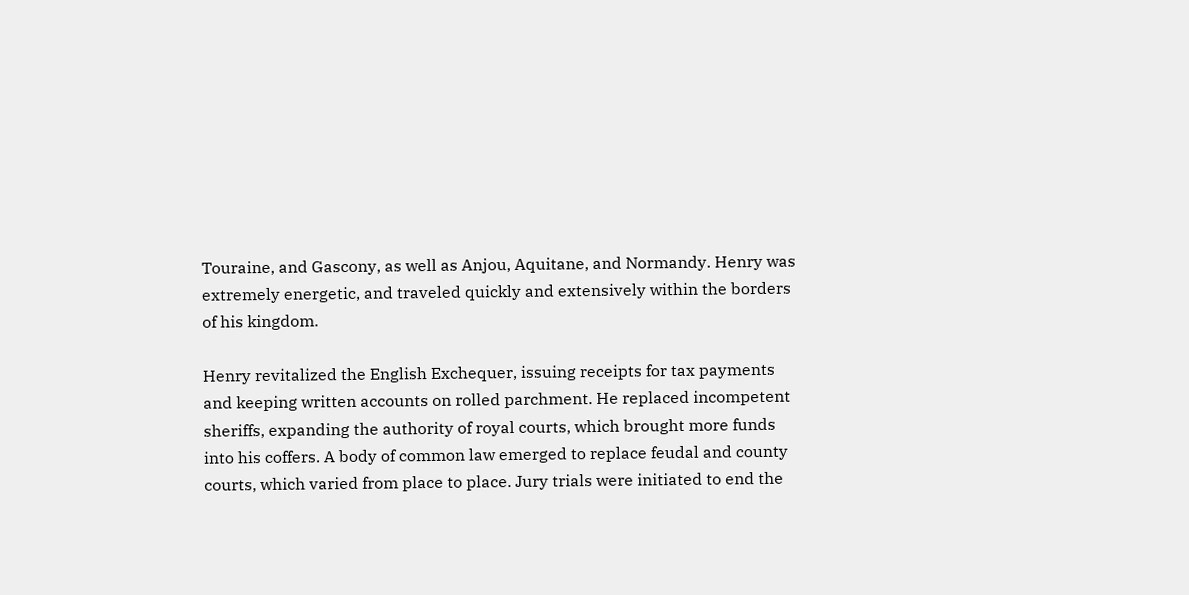Touraine, and Gascony, as well as Anjou, Aquitane, and Normandy. Henry was extremely energetic, and traveled quickly and extensively within the borders of his kingdom.

Henry revitalized the English Exchequer, issuing receipts for tax payments and keeping written accounts on rolled parchment. He replaced incompetent sheriffs, expanding the authority of royal courts, which brought more funds into his coffers. A body of common law emerged to replace feudal and county courts, which varied from place to place. Jury trials were initiated to end the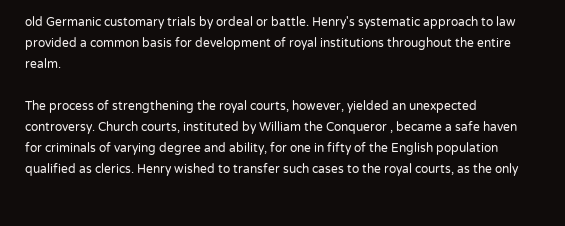old Germanic customary trials by ordeal or battle. Henry's systematic approach to law provided a common basis for development of royal institutions throughout the entire realm.

The process of strengthening the royal courts, however, yielded an unexpected controversy. Church courts, instituted by William the Conqueror , became a safe haven for criminals of varying degree and ability, for one in fifty of the English population qualified as clerics. Henry wished to transfer such cases to the royal courts, as the only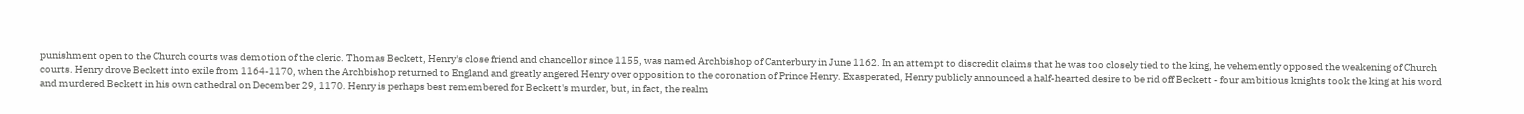punishment open to the Church courts was demotion of the cleric. Thomas Beckett, Henry's close friend and chancellor since 1155, was named Archbishop of Canterbury in June 1162. In an attempt to discredit claims that he was too closely tied to the king, he vehemently opposed the weakening of Church courts. Henry drove Beckett into exile from 1164-1170, when the Archbishop returned to England and greatly angered Henry over opposition to the coronation of Prince Henry. Exasperated, Henry publicly announced a half-hearted desire to be rid off Beckett - four ambitious knights took the king at his word and murdered Beckett in his own cathedral on December 29, 1170. Henry is perhaps best remembered for Beckett's murder, but, in fact, the realm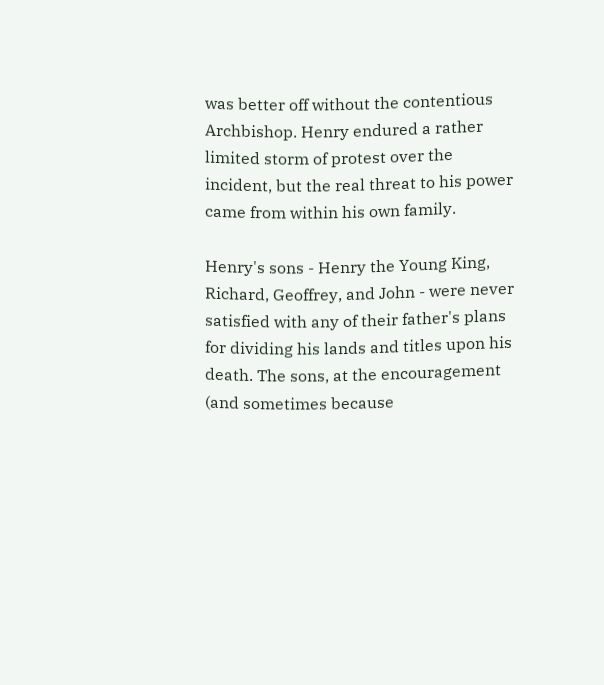was better off without the contentious Archbishop. Henry endured a rather limited storm of protest over the incident, but the real threat to his power came from within his own family.

Henry's sons - Henry the Young King, Richard, Geoffrey, and John - were never satisfied with any of their father's plans for dividing his lands and titles upon his death. The sons, at the encouragement (and sometimes because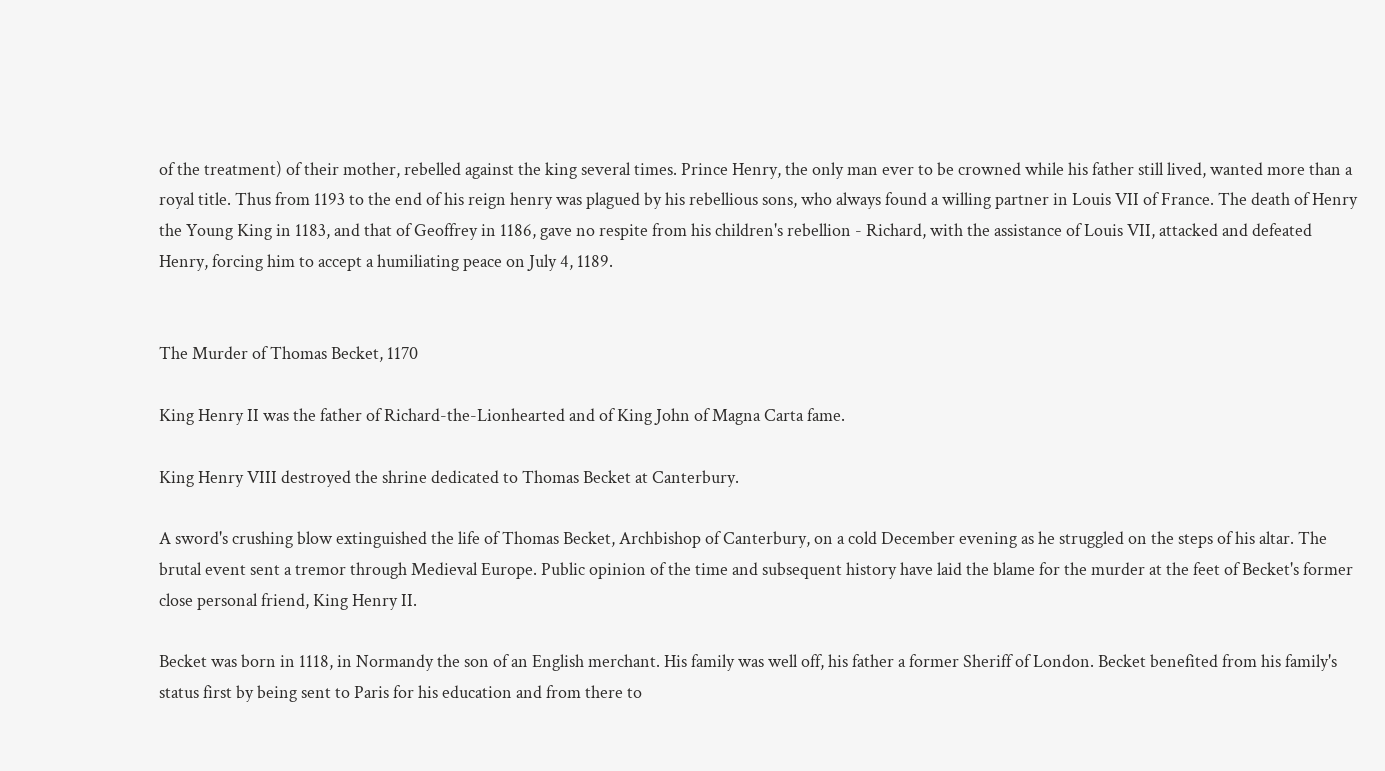of the treatment) of their mother, rebelled against the king several times. Prince Henry, the only man ever to be crowned while his father still lived, wanted more than a royal title. Thus from 1193 to the end of his reign henry was plagued by his rebellious sons, who always found a willing partner in Louis VII of France. The death of Henry the Young King in 1183, and that of Geoffrey in 1186, gave no respite from his children's rebellion - Richard, with the assistance of Louis VII, attacked and defeated Henry, forcing him to accept a humiliating peace on July 4, 1189.


The Murder of Thomas Becket, 1170

King Henry II was the father of Richard-the-Lionhearted and of King John of Magna Carta fame.

King Henry VIII destroyed the shrine dedicated to Thomas Becket at Canterbury.

A sword's crushing blow extinguished the life of Thomas Becket, Archbishop of Canterbury, on a cold December evening as he struggled on the steps of his altar. The brutal event sent a tremor through Medieval Europe. Public opinion of the time and subsequent history have laid the blame for the murder at the feet of Becket's former close personal friend, King Henry II.

Becket was born in 1118, in Normandy the son of an English merchant. His family was well off, his father a former Sheriff of London. Becket benefited from his family's status first by being sent to Paris for his education and from there to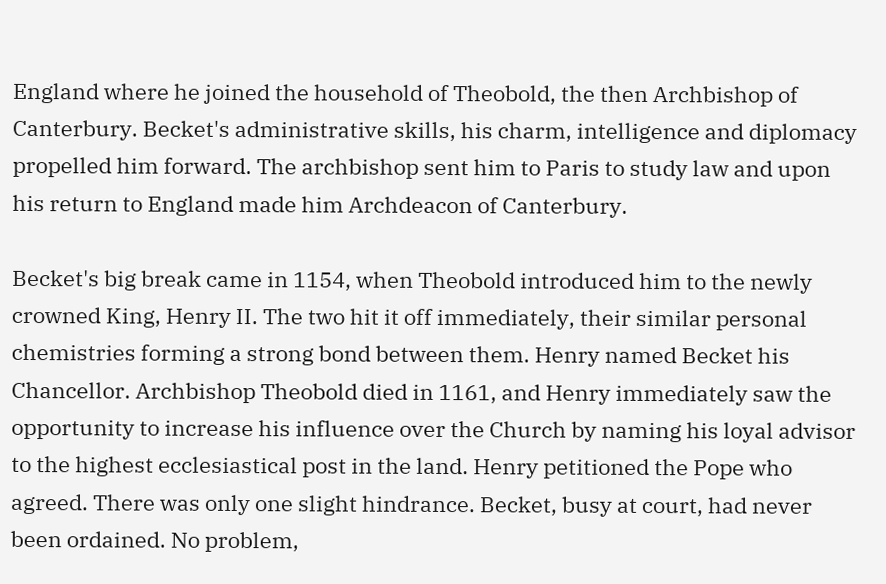England where he joined the household of Theobold, the then Archbishop of Canterbury. Becket's administrative skills, his charm, intelligence and diplomacy propelled him forward. The archbishop sent him to Paris to study law and upon his return to England made him Archdeacon of Canterbury.

Becket's big break came in 1154, when Theobold introduced him to the newly crowned King, Henry II. The two hit it off immediately, their similar personal chemistries forming a strong bond between them. Henry named Becket his Chancellor. Archbishop Theobold died in 1161, and Henry immediately saw the opportunity to increase his influence over the Church by naming his loyal advisor to the highest ecclesiastical post in the land. Henry petitioned the Pope who agreed. There was only one slight hindrance. Becket, busy at court, had never been ordained. No problem,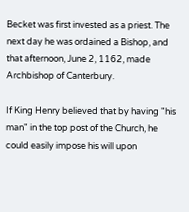Becket was first invested as a priest. The next day he was ordained a Bishop, and that afternoon, June 2, 1162, made Archbishop of Canterbury.

If King Henry believed that by having "his man" in the top post of the Church, he could easily impose his will upon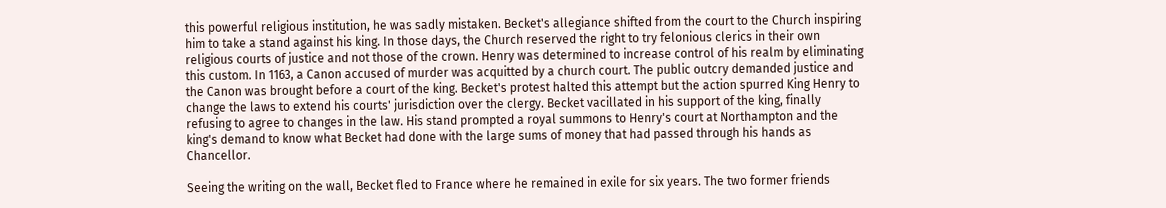this powerful religious institution, he was sadly mistaken. Becket's allegiance shifted from the court to the Church inspiring him to take a stand against his king. In those days, the Church reserved the right to try felonious clerics in their own religious courts of justice and not those of the crown. Henry was determined to increase control of his realm by eliminating this custom. In 1163, a Canon accused of murder was acquitted by a church court. The public outcry demanded justice and the Canon was brought before a court of the king. Becket's protest halted this attempt but the action spurred King Henry to change the laws to extend his courts' jurisdiction over the clergy. Becket vacillated in his support of the king, finally refusing to agree to changes in the law. His stand prompted a royal summons to Henry's court at Northampton and the king's demand to know what Becket had done with the large sums of money that had passed through his hands as Chancellor.

Seeing the writing on the wall, Becket fled to France where he remained in exile for six years. The two former friends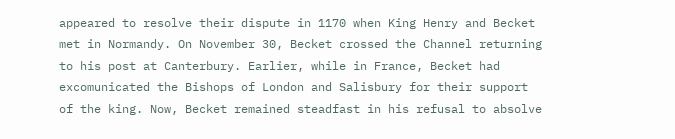appeared to resolve their dispute in 1170 when King Henry and Becket met in Normandy. On November 30, Becket crossed the Channel returning to his post at Canterbury. Earlier, while in France, Becket had excomunicated the Bishops of London and Salisbury for their support of the king. Now, Becket remained steadfast in his refusal to absolve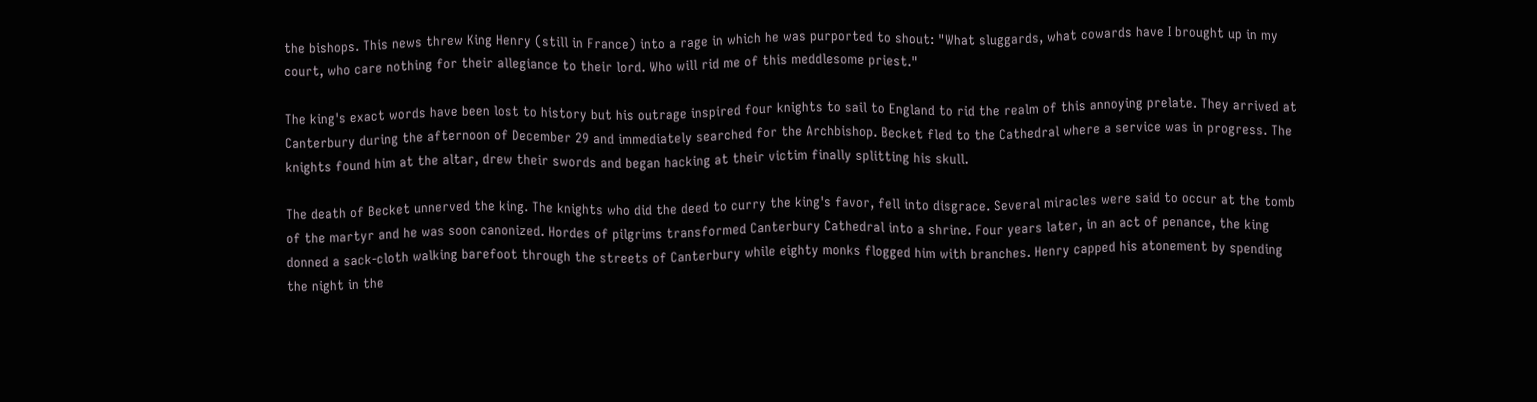the bishops. This news threw King Henry (still in France) into a rage in which he was purported to shout: "What sluggards, what cowards have I brought up in my court, who care nothing for their allegiance to their lord. Who will rid me of this meddlesome priest."

The king's exact words have been lost to history but his outrage inspired four knights to sail to England to rid the realm of this annoying prelate. They arrived at Canterbury during the afternoon of December 29 and immediately searched for the Archbishop. Becket fled to the Cathedral where a service was in progress. The knights found him at the altar, drew their swords and began hacking at their victim finally splitting his skull.

The death of Becket unnerved the king. The knights who did the deed to curry the king's favor, fell into disgrace. Several miracles were said to occur at the tomb of the martyr and he was soon canonized. Hordes of pilgrims transformed Canterbury Cathedral into a shrine. Four years later, in an act of penance, the king donned a sack-cloth walking barefoot through the streets of Canterbury while eighty monks flogged him with branches. Henry capped his atonement by spending the night in the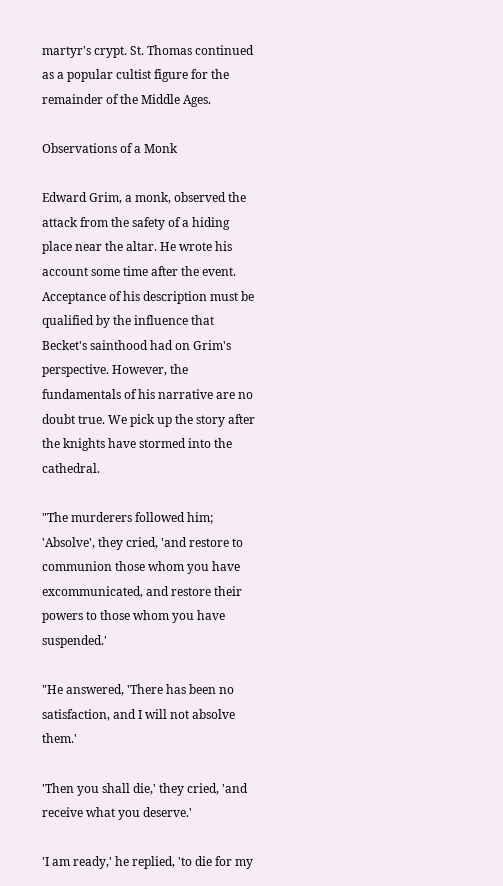martyr's crypt. St. Thomas continued as a popular cultist figure for the remainder of the Middle Ages.

Observations of a Monk

Edward Grim, a monk, observed the attack from the safety of a hiding place near the altar. He wrote his account some time after the event. Acceptance of his description must be qualified by the influence that Becket's sainthood had on Grim's perspective. However, the fundamentals of his narrative are no doubt true. We pick up the story after the knights have stormed into the cathedral.

"The murderers followed him; 'Absolve', they cried, 'and restore to communion those whom you have excommunicated, and restore their powers to those whom you have suspended.'

"He answered, 'There has been no satisfaction, and I will not absolve them.'

'Then you shall die,' they cried, 'and receive what you deserve.'

'I am ready,' he replied, 'to die for my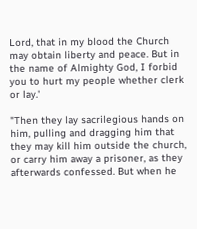Lord, that in my blood the Church may obtain liberty and peace. But in the name of Almighty God, I forbid you to hurt my people whether clerk or lay.'

"Then they lay sacrilegious hands on him, pulling and dragging him that they may kill him outside the church, or carry him away a prisoner, as they afterwards confessed. But when he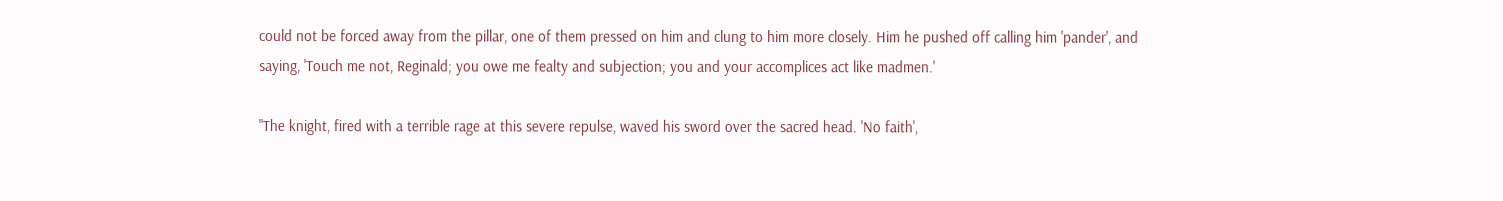could not be forced away from the pillar, one of them pressed on him and clung to him more closely. Him he pushed off calling him 'pander', and saying, 'Touch me not, Reginald; you owe me fealty and subjection; you and your accomplices act like madmen.'

"The knight, fired with a terrible rage at this severe repulse, waved his sword over the sacred head. 'No faith',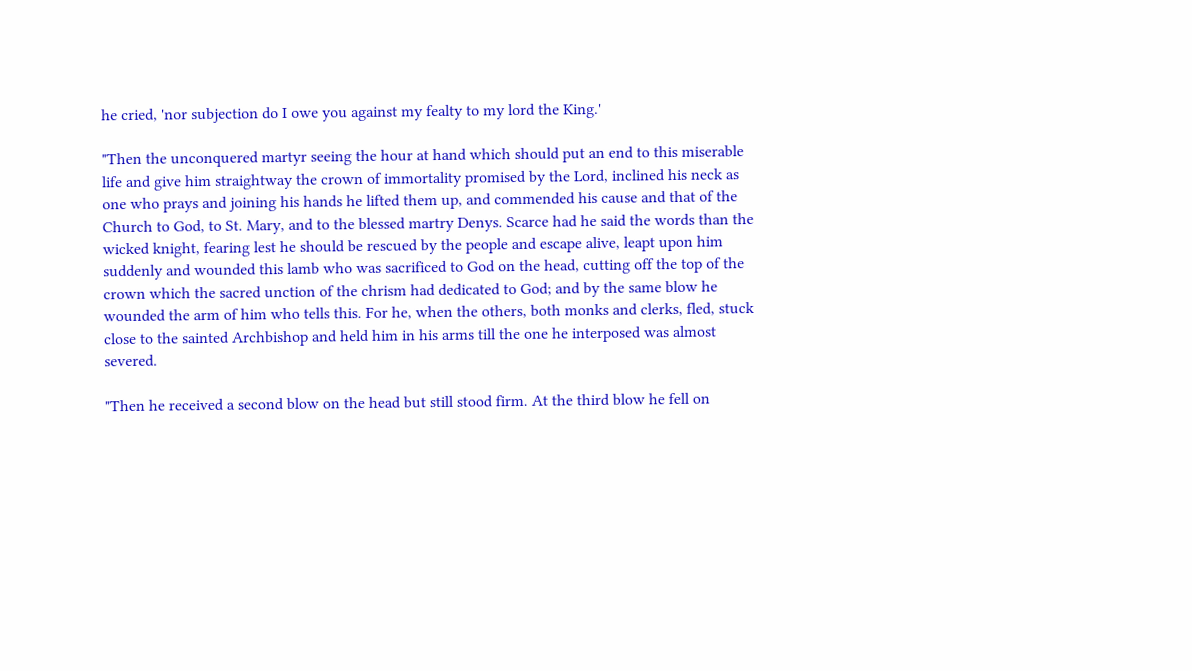he cried, 'nor subjection do I owe you against my fealty to my lord the King.'

"Then the unconquered martyr seeing the hour at hand which should put an end to this miserable life and give him straightway the crown of immortality promised by the Lord, inclined his neck as one who prays and joining his hands he lifted them up, and commended his cause and that of the Church to God, to St. Mary, and to the blessed martry Denys. Scarce had he said the words than the wicked knight, fearing lest he should be rescued by the people and escape alive, leapt upon him suddenly and wounded this lamb who was sacrificed to God on the head, cutting off the top of the crown which the sacred unction of the chrism had dedicated to God; and by the same blow he wounded the arm of him who tells this. For he, when the others, both monks and clerks, fled, stuck close to the sainted Archbishop and held him in his arms till the one he interposed was almost severed.

"Then he received a second blow on the head but still stood firm. At the third blow he fell on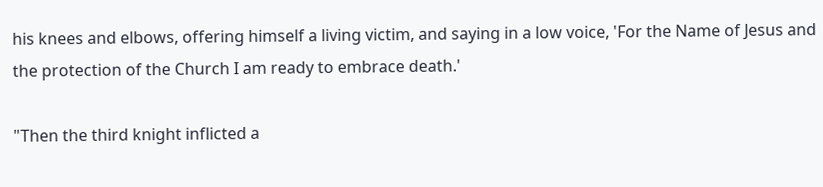his knees and elbows, offering himself a living victim, and saying in a low voice, 'For the Name of Jesus and the protection of the Church I am ready to embrace death.'

"Then the third knight inflicted a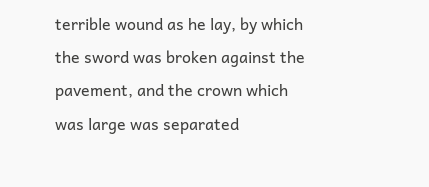terrible wound as he lay, by which the sword was broken against the pavement, and the crown which was large was separated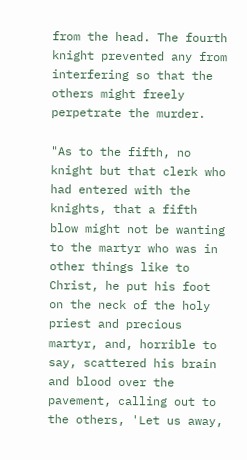from the head. The fourth knight prevented any from interfering so that the others might freely perpetrate the murder.

"As to the fifth, no knight but that clerk who had entered with the knights, that a fifth blow might not be wanting to the martyr who was in other things like to Christ, he put his foot on the neck of the holy priest and precious martyr, and, horrible to say, scattered his brain and blood over the pavement, calling out to the others, 'Let us away,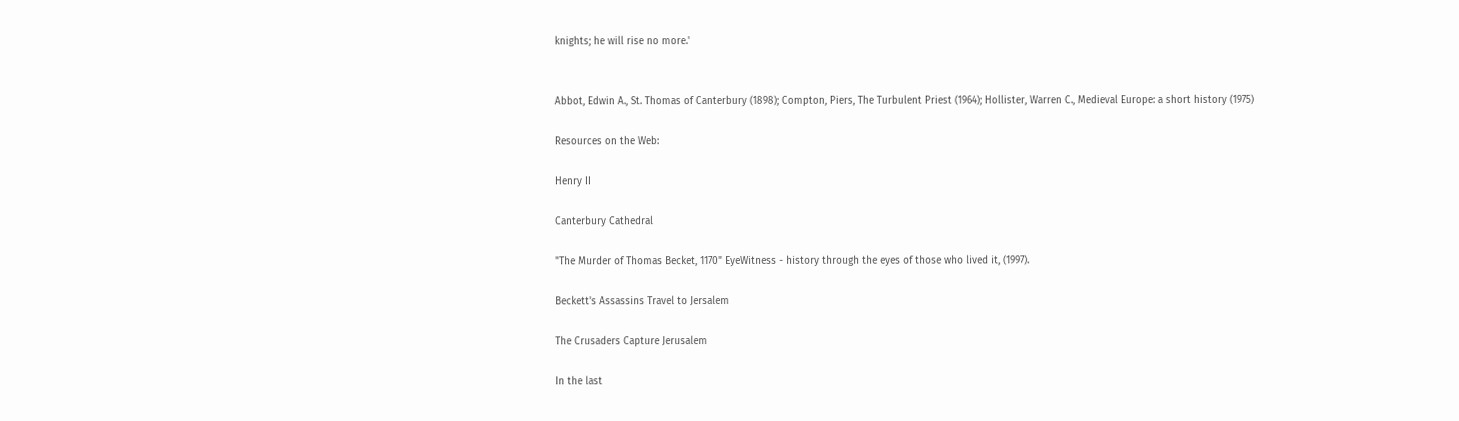knights; he will rise no more.'


Abbot, Edwin A., St. Thomas of Canterbury (1898); Compton, Piers, The Turbulent Priest (1964); Hollister, Warren C., Medieval Europe: a short history (1975)

Resources on the Web:

Henry II

Canterbury Cathedral

"The Murder of Thomas Becket, 1170" EyeWitness - history through the eyes of those who lived it, (1997).

Beckett's Assassins Travel to Jersalem

The Crusaders Capture Jerusalem

In the last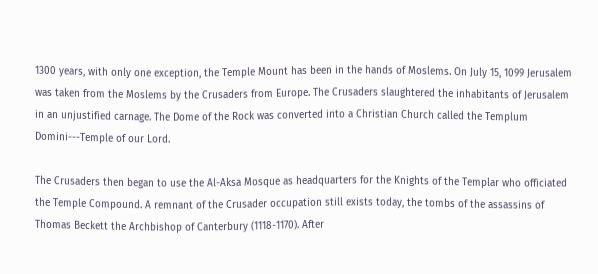1300 years, with only one exception, the Temple Mount has been in the hands of Moslems. On July 15, 1099 Jerusalem was taken from the Moslems by the Crusaders from Europe. The Crusaders slaughtered the inhabitants of Jerusalem in an unjustified carnage. The Dome of the Rock was converted into a Christian Church called the Templum Domini---Temple of our Lord.

The Crusaders then began to use the Al-Aksa Mosque as headquarters for the Knights of the Templar who officiated the Temple Compound. A remnant of the Crusader occupation still exists today, the tombs of the assassins of Thomas Beckett the Archbishop of Canterbury (1118-1170). After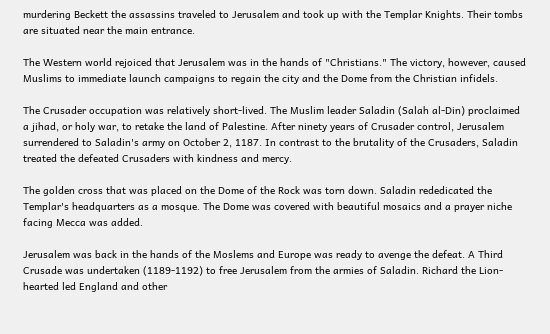murdering Beckett the assassins traveled to Jerusalem and took up with the Templar Knights. Their tombs are situated near the main entrance.

The Western world rejoiced that Jerusalem was in the hands of "Christians." The victory, however, caused Muslims to immediate launch campaigns to regain the city and the Dome from the Christian infidels.

The Crusader occupation was relatively short-lived. The Muslim leader Saladin (Salah al-Din) proclaimed a jihad, or holy war, to retake the land of Palestine. After ninety years of Crusader control, Jerusalem surrendered to Saladin's army on October 2, 1187. In contrast to the brutality of the Crusaders, Saladin treated the defeated Crusaders with kindness and mercy.

The golden cross that was placed on the Dome of the Rock was torn down. Saladin rededicated the Templar's headquarters as a mosque. The Dome was covered with beautiful mosaics and a prayer niche facing Mecca was added.

Jerusalem was back in the hands of the Moslems and Europe was ready to avenge the defeat. A Third Crusade was undertaken (1189-1192) to free Jerusalem from the armies of Saladin. Richard the Lion-hearted led England and other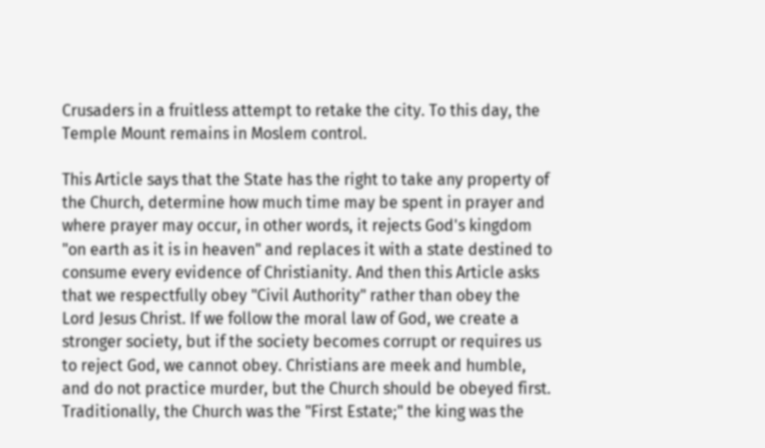Crusaders in a fruitless attempt to retake the city. To this day, the Temple Mount remains in Moslem control.

This Article says that the State has the right to take any property of the Church, determine how much time may be spent in prayer and where prayer may occur, in other words, it rejects God's kingdom "on earth as it is in heaven" and replaces it with a state destined to consume every evidence of Christianity. And then this Article asks that we respectfully obey "Civil Authority" rather than obey the Lord Jesus Christ. If we follow the moral law of God, we create a stronger society, but if the society becomes corrupt or requires us to reject God, we cannot obey. Christians are meek and humble, and do not practice murder, but the Church should be obeyed first. Traditionally, the Church was the "First Estate;" the king was the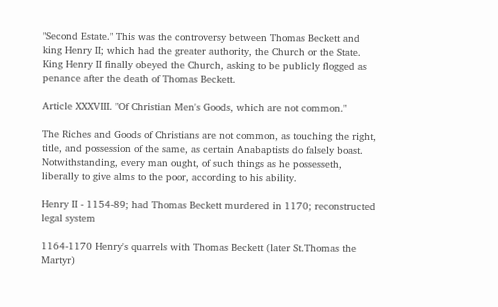"Second Estate." This was the controversy between Thomas Beckett and king Henry II; which had the greater authority, the Church or the State. King Henry II finally obeyed the Church, asking to be publicly flogged as penance after the death of Thomas Beckett.

Article XXXVIII. "Of Christian Men's Goods, which are not common."

The Riches and Goods of Christians are not common, as touching the right, title, and possession of the same, as certain Anabaptists do falsely boast. Notwithstanding, every man ought, of such things as he possesseth, liberally to give alms to the poor, according to his ability.

Henry II - 1154-89; had Thomas Beckett murdered in 1170; reconstructed legal system

1164-1170 Henry's quarrels with Thomas Beckett (later St.Thomas the Martyr)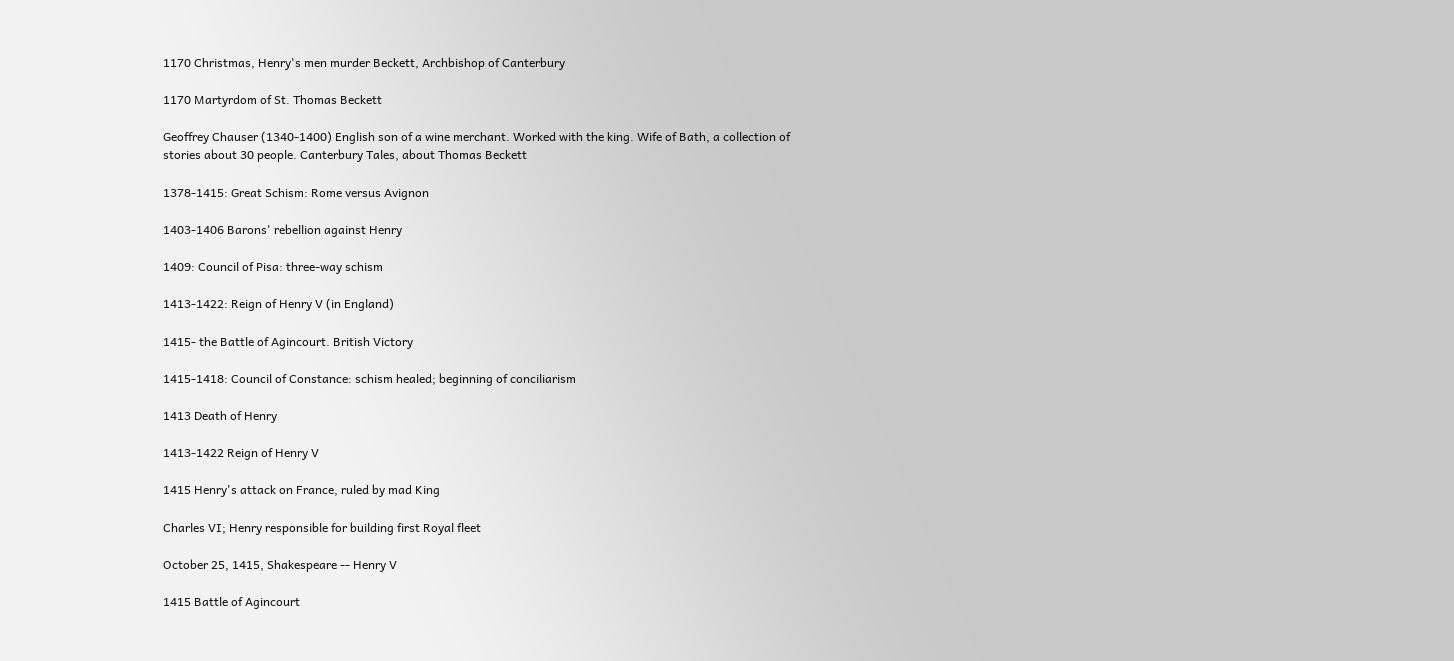1170 Christmas, Henry's men murder Beckett, Archbishop of Canterbury

1170 Martyrdom of St. Thomas Beckett

Geoffrey Chauser (1340-1400) English son of a wine merchant. Worked with the king. Wife of Bath, a collection of stories about 30 people. Canterbury Tales, about Thomas Beckett

1378-1415: Great Schism: Rome versus Avignon

1403-1406 Barons' rebellion against Henry

1409: Council of Pisa: three-way schism

1413-1422: Reign of Henry V (in England)

1415- the Battle of Agincourt. British Victory

1415-1418: Council of Constance: schism healed; beginning of conciliarism

1413 Death of Henry

1413-1422 Reign of Henry V

1415 Henry's attack on France, ruled by mad King

Charles VI; Henry responsible for building first Royal fleet

October 25, 1415, Shakespeare -- Henry V

1415 Battle of Agincourt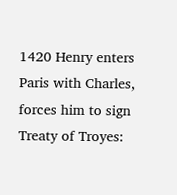1420 Henry enters Paris with Charles, forces him to sign Treaty of Troyes: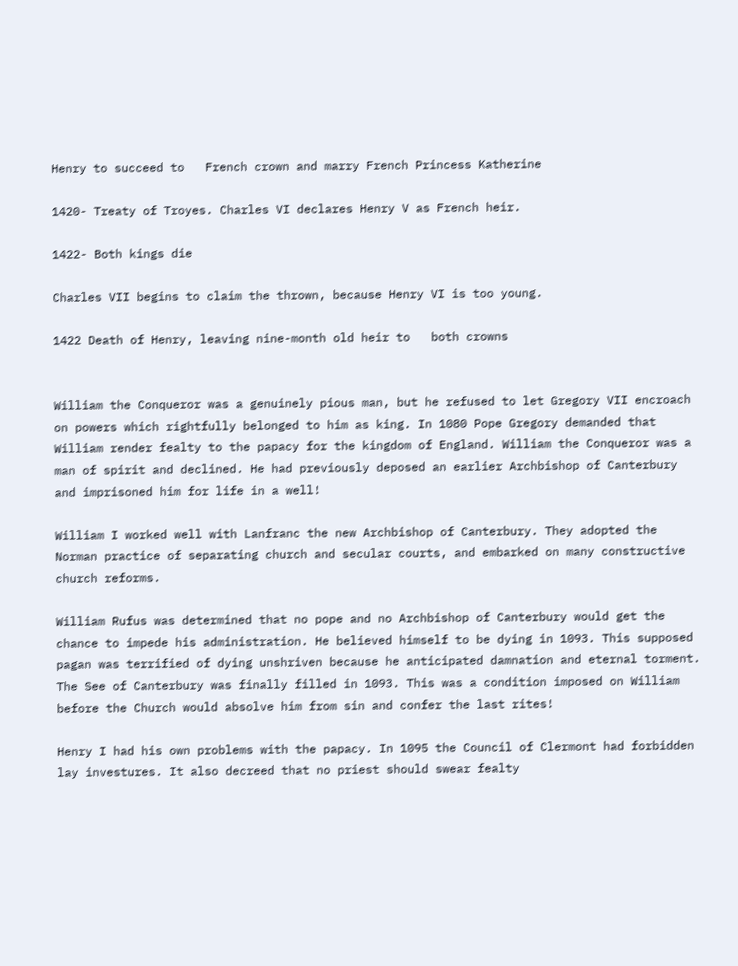Henry to succeed to   French crown and marry French Princess Katherine

1420- Treaty of Troyes. Charles VI declares Henry V as French heir.

1422- Both kings die

Charles VII begins to claim the thrown, because Henry VI is too young.

1422 Death of Henry, leaving nine-month old heir to   both crowns


William the Conqueror was a genuinely pious man, but he refused to let Gregory VII encroach on powers which rightfully belonged to him as king. In 1080 Pope Gregory demanded that William render fealty to the papacy for the kingdom of England. William the Conqueror was a man of spirit and declined. He had previously deposed an earlier Archbishop of Canterbury and imprisoned him for life in a well!

William I worked well with Lanfranc the new Archbishop of Canterbury. They adopted the Norman practice of separating church and secular courts, and embarked on many constructive church reforms.

William Rufus was determined that no pope and no Archbishop of Canterbury would get the chance to impede his administration. He believed himself to be dying in 1093. This supposed pagan was terrified of dying unshriven because he anticipated damnation and eternal torment. The See of Canterbury was finally filled in 1093. This was a condition imposed on William before the Church would absolve him from sin and confer the last rites!

Henry I had his own problems with the papacy. In 1095 the Council of Clermont had forbidden lay investures. It also decreed that no priest should swear fealty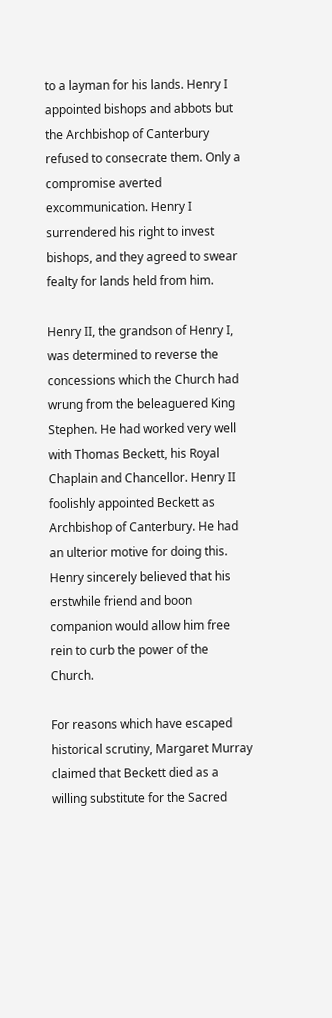to a layman for his lands. Henry I appointed bishops and abbots but the Archbishop of Canterbury refused to consecrate them. Only a compromise averted excommunication. Henry I surrendered his right to invest bishops, and they agreed to swear fealty for lands held from him.

Henry II, the grandson of Henry I, was determined to reverse the concessions which the Church had wrung from the beleaguered King Stephen. He had worked very well with Thomas Beckett, his Royal Chaplain and Chancellor. Henry II foolishly appointed Beckett as Archbishop of Canterbury. He had an ulterior motive for doing this. Henry sincerely believed that his erstwhile friend and boon companion would allow him free rein to curb the power of the Church.

For reasons which have escaped historical scrutiny, Margaret Murray claimed that Beckett died as a willing substitute for the Sacred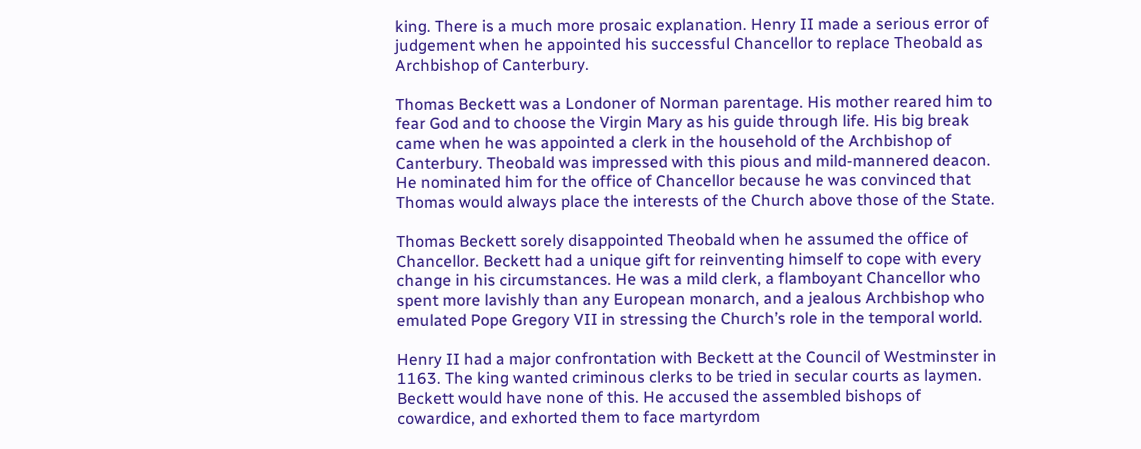king. There is a much more prosaic explanation. Henry II made a serious error of judgement when he appointed his successful Chancellor to replace Theobald as Archbishop of Canterbury.

Thomas Beckett was a Londoner of Norman parentage. His mother reared him to fear God and to choose the Virgin Mary as his guide through life. His big break came when he was appointed a clerk in the household of the Archbishop of Canterbury. Theobald was impressed with this pious and mild-mannered deacon. He nominated him for the office of Chancellor because he was convinced that Thomas would always place the interests of the Church above those of the State.

Thomas Beckett sorely disappointed Theobald when he assumed the office of Chancellor. Beckett had a unique gift for reinventing himself to cope with every change in his circumstances. He was a mild clerk, a flamboyant Chancellor who spent more lavishly than any European monarch, and a jealous Archbishop who emulated Pope Gregory VII in stressing the Church’s role in the temporal world.

Henry II had a major confrontation with Beckett at the Council of Westminster in 1163. The king wanted criminous clerks to be tried in secular courts as laymen. Beckett would have none of this. He accused the assembled bishops of cowardice, and exhorted them to face martyrdom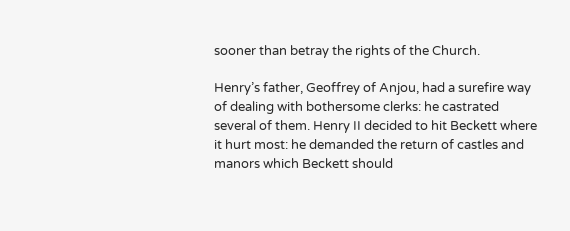sooner than betray the rights of the Church.

Henry’s father, Geoffrey of Anjou, had a surefire way of dealing with bothersome clerks: he castrated several of them. Henry II decided to hit Beckett where it hurt most: he demanded the return of castles and manors which Beckett should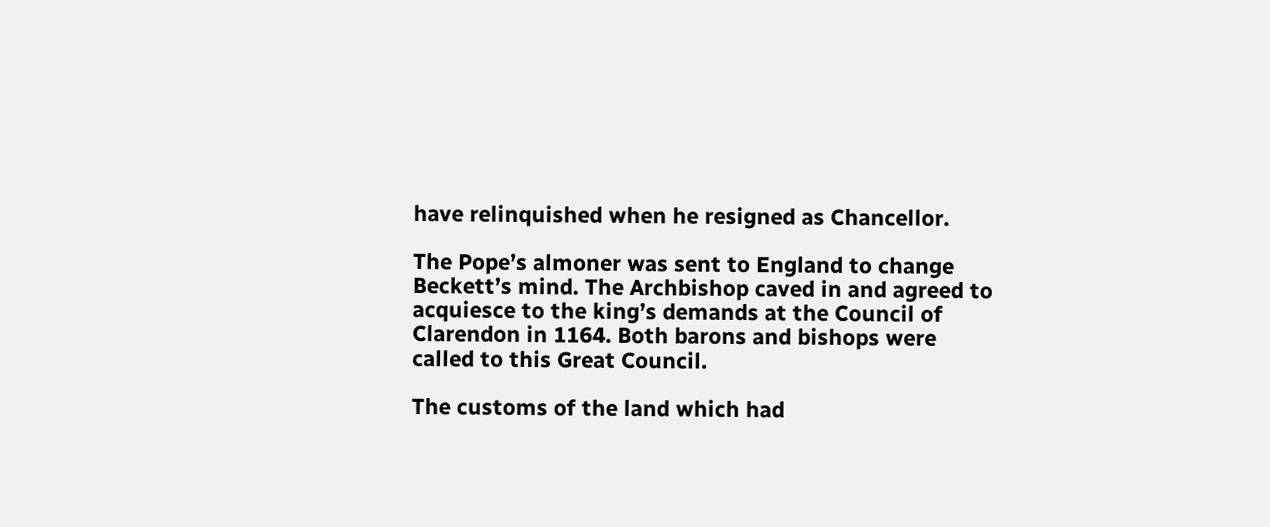have relinquished when he resigned as Chancellor.

The Pope’s almoner was sent to England to change Beckett’s mind. The Archbishop caved in and agreed to acquiesce to the king’s demands at the Council of Clarendon in 1164. Both barons and bishops were called to this Great Council.

The customs of the land which had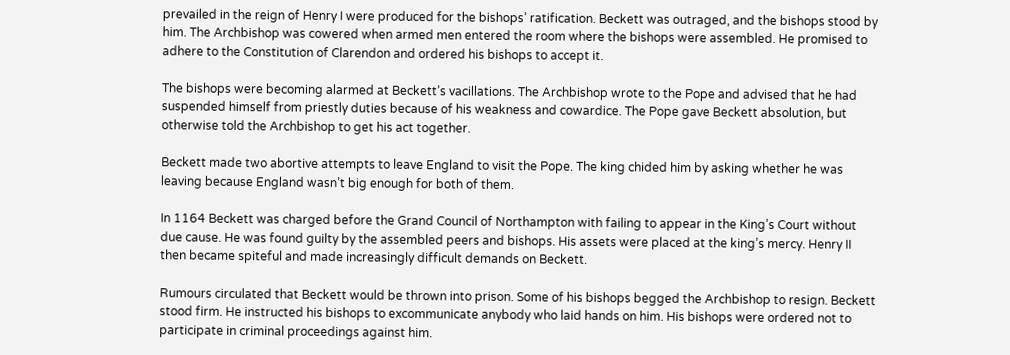prevailed in the reign of Henry I were produced for the bishops’ ratification. Beckett was outraged, and the bishops stood by him. The Archbishop was cowered when armed men entered the room where the bishops were assembled. He promised to adhere to the Constitution of Clarendon and ordered his bishops to accept it.

The bishops were becoming alarmed at Beckett’s vacillations. The Archbishop wrote to the Pope and advised that he had suspended himself from priestly duties because of his weakness and cowardice. The Pope gave Beckett absolution, but otherwise told the Archbishop to get his act together.

Beckett made two abortive attempts to leave England to visit the Pope. The king chided him by asking whether he was leaving because England wasn’t big enough for both of them.

In 1164 Beckett was charged before the Grand Council of Northampton with failing to appear in the King’s Court without due cause. He was found guilty by the assembled peers and bishops. His assets were placed at the king’s mercy. Henry II then became spiteful and made increasingly difficult demands on Beckett.

Rumours circulated that Beckett would be thrown into prison. Some of his bishops begged the Archbishop to resign. Beckett stood firm. He instructed his bishops to excommunicate anybody who laid hands on him. His bishops were ordered not to participate in criminal proceedings against him.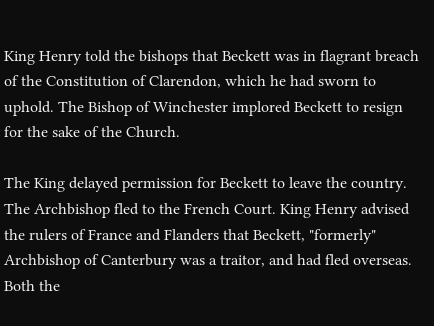King Henry told the bishops that Beckett was in flagrant breach of the Constitution of Clarendon, which he had sworn to uphold. The Bishop of Winchester implored Beckett to resign for the sake of the Church.

The King delayed permission for Beckett to leave the country. The Archbishop fled to the French Court. King Henry advised the rulers of France and Flanders that Beckett, "formerly" Archbishop of Canterbury was a traitor, and had fled overseas. Both the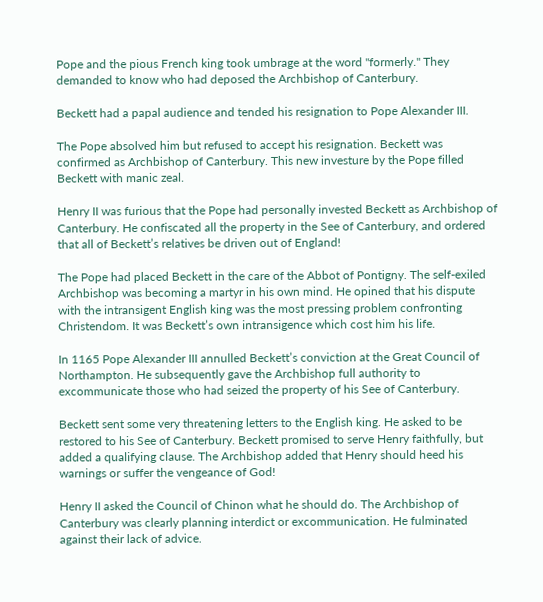Pope and the pious French king took umbrage at the word "formerly." They demanded to know who had deposed the Archbishop of Canterbury.

Beckett had a papal audience and tended his resignation to Pope Alexander III.

The Pope absolved him but refused to accept his resignation. Beckett was confirmed as Archbishop of Canterbury. This new investure by the Pope filled Beckett with manic zeal.

Henry II was furious that the Pope had personally invested Beckett as Archbishop of Canterbury. He confiscated all the property in the See of Canterbury, and ordered that all of Beckett’s relatives be driven out of England!

The Pope had placed Beckett in the care of the Abbot of Pontigny. The self-exiled Archbishop was becoming a martyr in his own mind. He opined that his dispute with the intransigent English king was the most pressing problem confronting Christendom. It was Beckett’s own intransigence which cost him his life.

In 1165 Pope Alexander III annulled Beckett’s conviction at the Great Council of Northampton. He subsequently gave the Archbishop full authority to excommunicate those who had seized the property of his See of Canterbury.

Beckett sent some very threatening letters to the English king. He asked to be restored to his See of Canterbury. Beckett promised to serve Henry faithfully, but added a qualifying clause. The Archbishop added that Henry should heed his warnings or suffer the vengeance of God!

Henry II asked the Council of Chinon what he should do. The Archbishop of Canterbury was clearly planning interdict or excommunication. He fulminated against their lack of advice.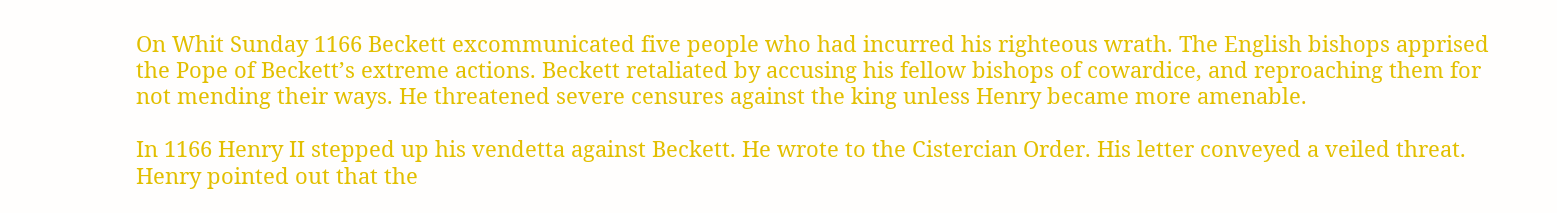On Whit Sunday 1166 Beckett excommunicated five people who had incurred his righteous wrath. The English bishops apprised the Pope of Beckett’s extreme actions. Beckett retaliated by accusing his fellow bishops of cowardice, and reproaching them for not mending their ways. He threatened severe censures against the king unless Henry became more amenable.

In 1166 Henry II stepped up his vendetta against Beckett. He wrote to the Cistercian Order. His letter conveyed a veiled threat. Henry pointed out that the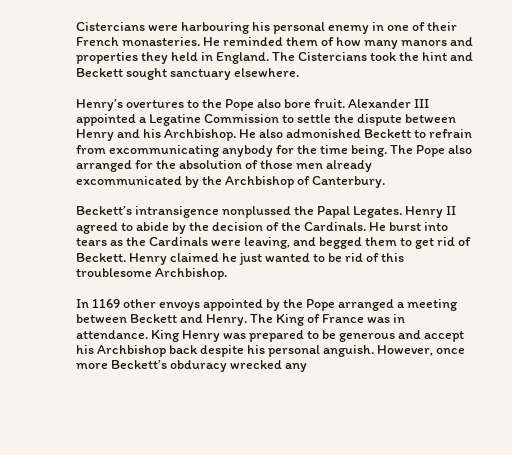Cistercians were harbouring his personal enemy in one of their French monasteries. He reminded them of how many manors and properties they held in England. The Cistercians took the hint and Beckett sought sanctuary elsewhere.

Henry’s overtures to the Pope also bore fruit. Alexander III appointed a Legatine Commission to settle the dispute between Henry and his Archbishop. He also admonished Beckett to refrain from excommunicating anybody for the time being. The Pope also arranged for the absolution of those men already excommunicated by the Archbishop of Canterbury.

Beckett’s intransigence nonplussed the Papal Legates. Henry II agreed to abide by the decision of the Cardinals. He burst into tears as the Cardinals were leaving, and begged them to get rid of Beckett. Henry claimed he just wanted to be rid of this troublesome Archbishop.

In 1169 other envoys appointed by the Pope arranged a meeting between Beckett and Henry. The King of France was in attendance. King Henry was prepared to be generous and accept his Archbishop back despite his personal anguish. However, once more Beckett’s obduracy wrecked any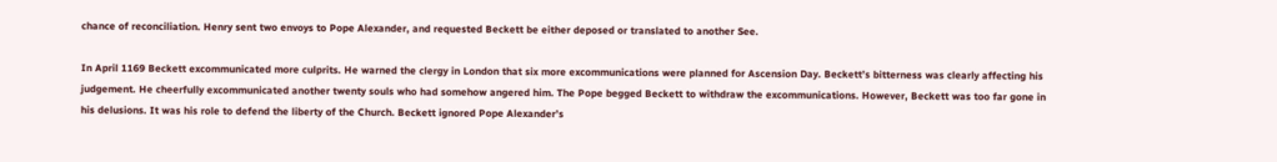chance of reconciliation. Henry sent two envoys to Pope Alexander, and requested Beckett be either deposed or translated to another See.

In April 1169 Beckett excommunicated more culprits. He warned the clergy in London that six more excommunications were planned for Ascension Day. Beckett’s bitterness was clearly affecting his judgement. He cheerfully excommunicated another twenty souls who had somehow angered him. The Pope begged Beckett to withdraw the excommunications. However, Beckett was too far gone in his delusions. It was his role to defend the liberty of the Church. Beckett ignored Pope Alexander’s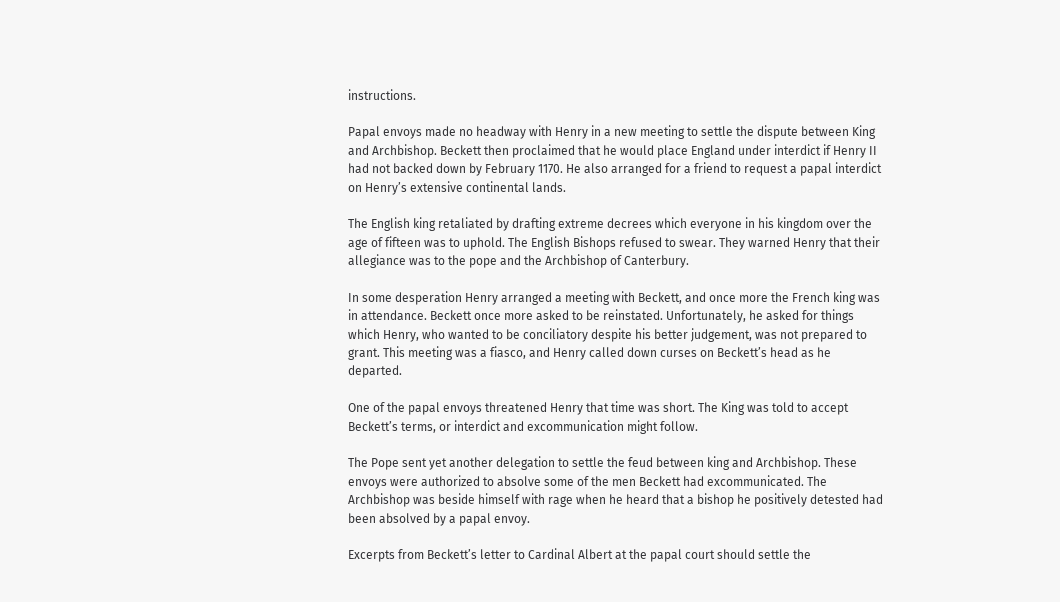instructions.

Papal envoys made no headway with Henry in a new meeting to settle the dispute between King and Archbishop. Beckett then proclaimed that he would place England under interdict if Henry II had not backed down by February 1170. He also arranged for a friend to request a papal interdict on Henry’s extensive continental lands.

The English king retaliated by drafting extreme decrees which everyone in his kingdom over the age of fifteen was to uphold. The English Bishops refused to swear. They warned Henry that their allegiance was to the pope and the Archbishop of Canterbury.

In some desperation Henry arranged a meeting with Beckett, and once more the French king was in attendance. Beckett once more asked to be reinstated. Unfortunately, he asked for things which Henry, who wanted to be conciliatory despite his better judgement, was not prepared to grant. This meeting was a fiasco, and Henry called down curses on Beckett’s head as he departed.

One of the papal envoys threatened Henry that time was short. The King was told to accept Beckett’s terms, or interdict and excommunication might follow.

The Pope sent yet another delegation to settle the feud between king and Archbishop. These envoys were authorized to absolve some of the men Beckett had excommunicated. The Archbishop was beside himself with rage when he heard that a bishop he positively detested had been absolved by a papal envoy.

Excerpts from Beckett’s letter to Cardinal Albert at the papal court should settle the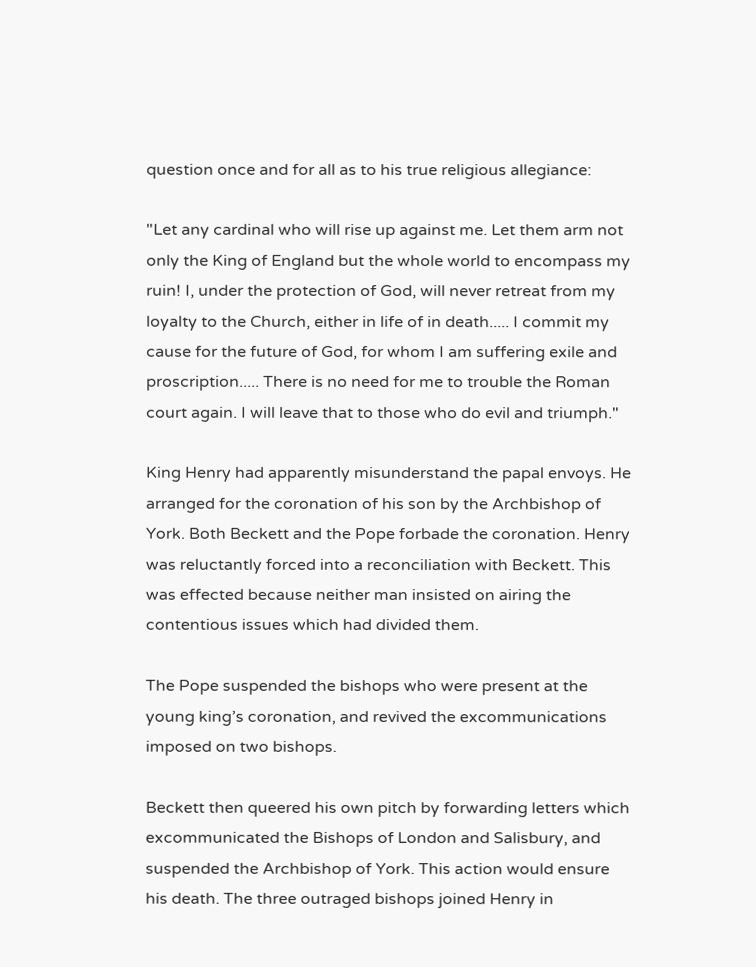question once and for all as to his true religious allegiance:

"Let any cardinal who will rise up against me. Let them arm not only the King of England but the whole world to encompass my ruin! I, under the protection of God, will never retreat from my loyalty to the Church, either in life of in death..... I commit my cause for the future of God, for whom I am suffering exile and proscription..... There is no need for me to trouble the Roman court again. I will leave that to those who do evil and triumph."

King Henry had apparently misunderstand the papal envoys. He arranged for the coronation of his son by the Archbishop of York. Both Beckett and the Pope forbade the coronation. Henry was reluctantly forced into a reconciliation with Beckett. This was effected because neither man insisted on airing the contentious issues which had divided them.

The Pope suspended the bishops who were present at the young king’s coronation, and revived the excommunications imposed on two bishops.

Beckett then queered his own pitch by forwarding letters which excommunicated the Bishops of London and Salisbury, and suspended the Archbishop of York. This action would ensure his death. The three outraged bishops joined Henry in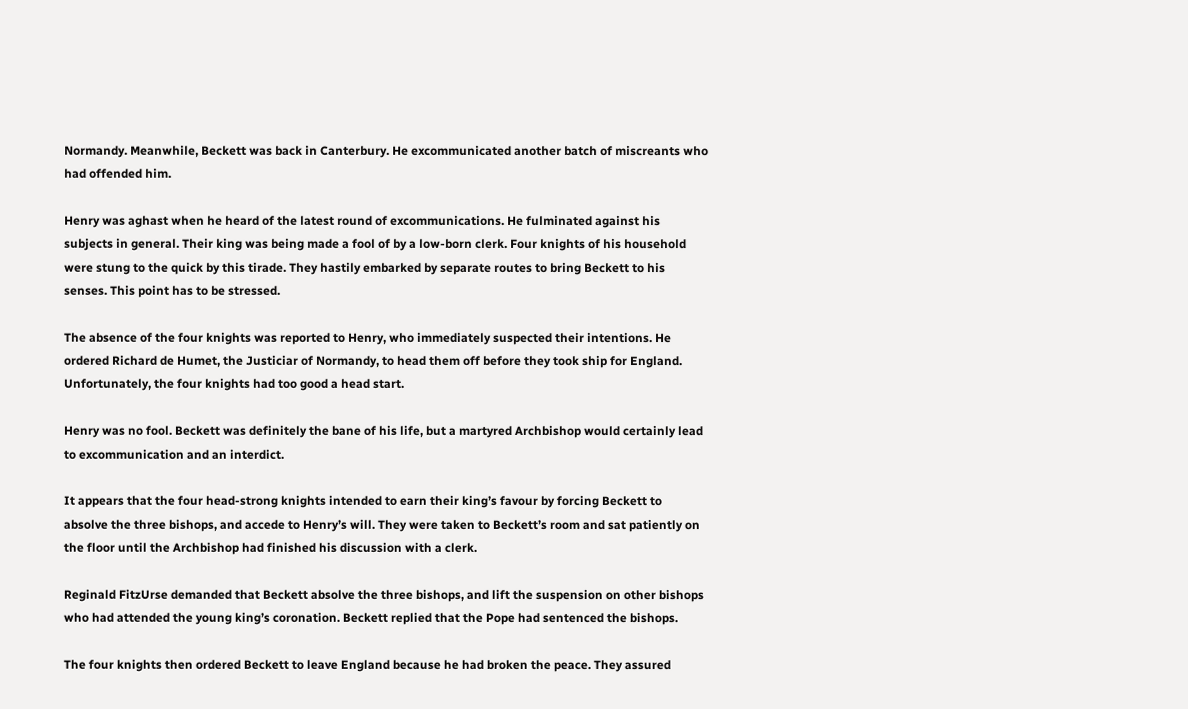Normandy. Meanwhile, Beckett was back in Canterbury. He excommunicated another batch of miscreants who had offended him.

Henry was aghast when he heard of the latest round of excommunications. He fulminated against his subjects in general. Their king was being made a fool of by a low-born clerk. Four knights of his household were stung to the quick by this tirade. They hastily embarked by separate routes to bring Beckett to his senses. This point has to be stressed.

The absence of the four knights was reported to Henry, who immediately suspected their intentions. He ordered Richard de Humet, the Justiciar of Normandy, to head them off before they took ship for England. Unfortunately, the four knights had too good a head start.

Henry was no fool. Beckett was definitely the bane of his life, but a martyred Archbishop would certainly lead to excommunication and an interdict.

It appears that the four head-strong knights intended to earn their king’s favour by forcing Beckett to absolve the three bishops, and accede to Henry’s will. They were taken to Beckett’s room and sat patiently on the floor until the Archbishop had finished his discussion with a clerk.

Reginald FitzUrse demanded that Beckett absolve the three bishops, and lift the suspension on other bishops who had attended the young king’s coronation. Beckett replied that the Pope had sentenced the bishops.

The four knights then ordered Beckett to leave England because he had broken the peace. They assured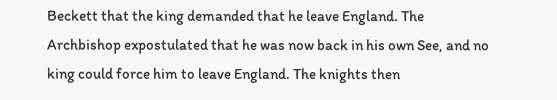Beckett that the king demanded that he leave England. The Archbishop expostulated that he was now back in his own See, and no king could force him to leave England. The knights then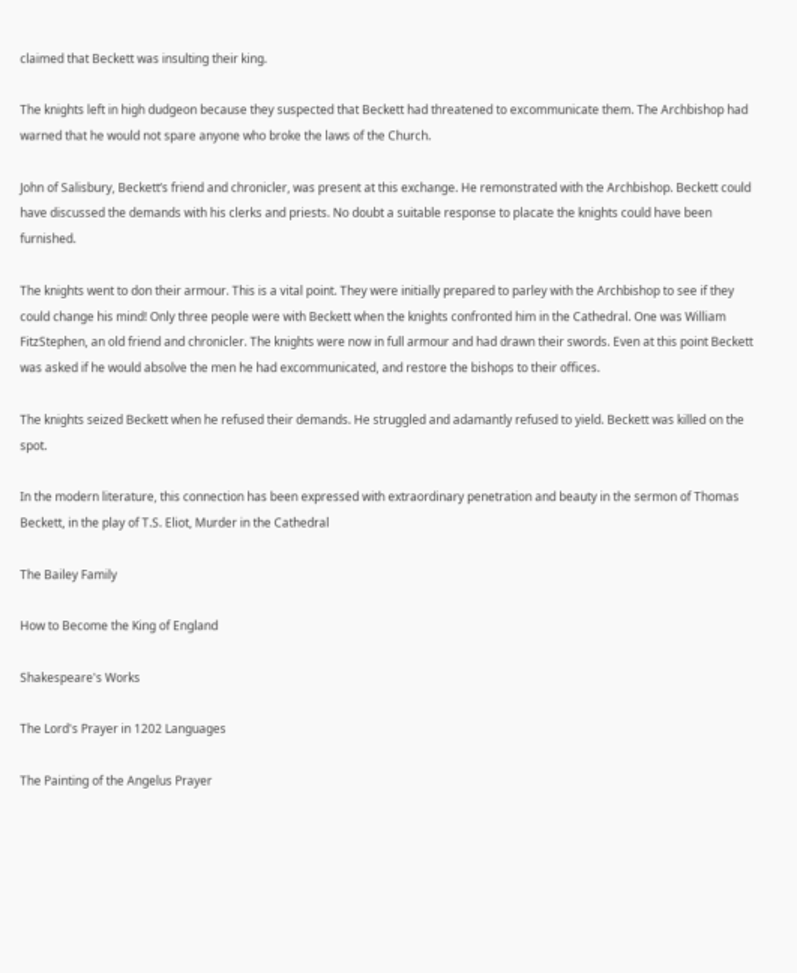claimed that Beckett was insulting their king.

The knights left in high dudgeon because they suspected that Beckett had threatened to excommunicate them. The Archbishop had warned that he would not spare anyone who broke the laws of the Church.

John of Salisbury, Beckett’s friend and chronicler, was present at this exchange. He remonstrated with the Archbishop. Beckett could have discussed the demands with his clerks and priests. No doubt a suitable response to placate the knights could have been furnished.

The knights went to don their armour. This is a vital point. They were initially prepared to parley with the Archbishop to see if they could change his mind! Only three people were with Beckett when the knights confronted him in the Cathedral. One was William FitzStephen, an old friend and chronicler. The knights were now in full armour and had drawn their swords. Even at this point Beckett was asked if he would absolve the men he had excommunicated, and restore the bishops to their offices.

The knights seized Beckett when he refused their demands. He struggled and adamantly refused to yield. Beckett was killed on the spot.

In the modern literature, this connection has been expressed with extraordinary penetration and beauty in the sermon of Thomas Beckett, in the play of T.S. Eliot, Murder in the Cathedral

The Bailey Family

How to Become the King of England

Shakespeare's Works

The Lord's Prayer in 1202 Languages

The Painting of the Angelus Prayer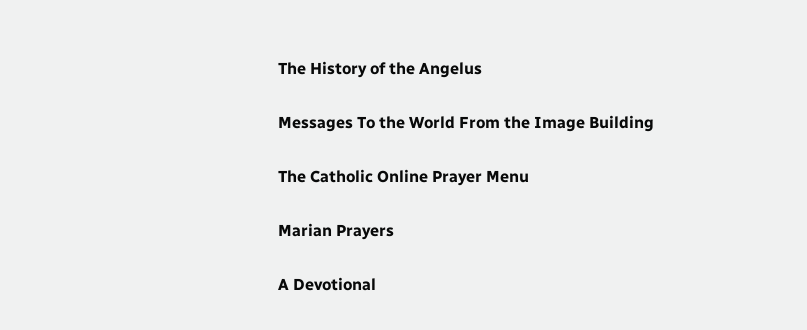The History of the Angelus

Messages To the World From the Image Building

The Catholic Online Prayer Menu

Marian Prayers

A Devotional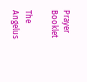Prayer Booklet

The Angelus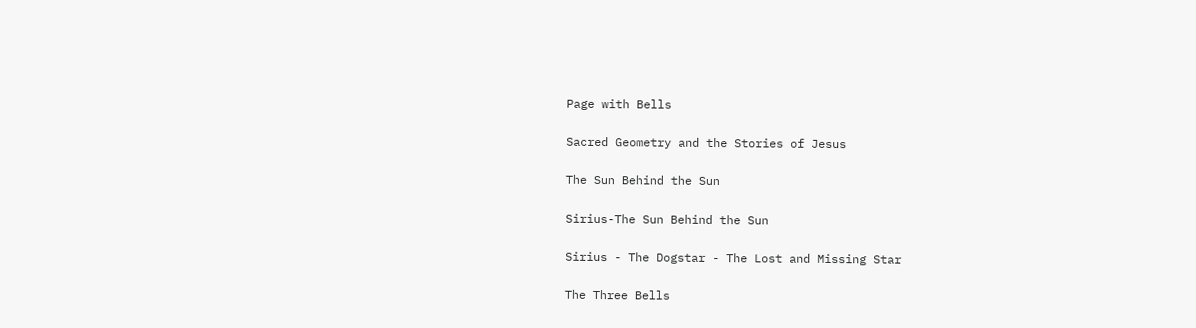Page with Bells

Sacred Geometry and the Stories of Jesus

The Sun Behind the Sun

Sirius-The Sun Behind the Sun

Sirius - The Dogstar - The Lost and Missing Star

The Three Bells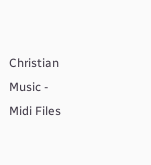Christian Music - Midi Files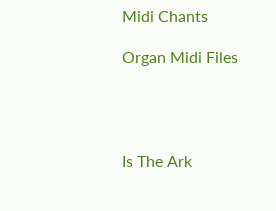Midi Chants

Organ Midi Files




Is The Ark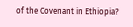of the Covenant in Ethiopia?